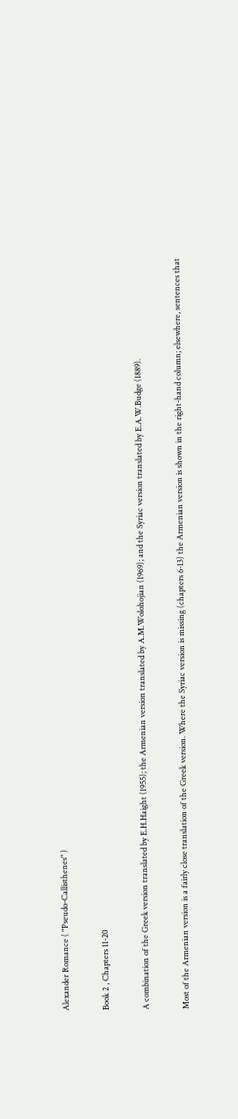Alexander Romance ( "Pseudo-Callisthenes" )

Book 2 , Chapters 11-20

A combination of the Greek version translated by E.H.Haight (1955); the Armenian version translated by A.M.Wolohojian (1969); and the Syriac version translated by E.A.W.Budge (1889).

Most of the Armenian version is a fairly close translation of the Greek version. Where the Syriac version is missing (chapters 6-13) the Armenian version is shown in the right-hand column; elsewhere, sentences that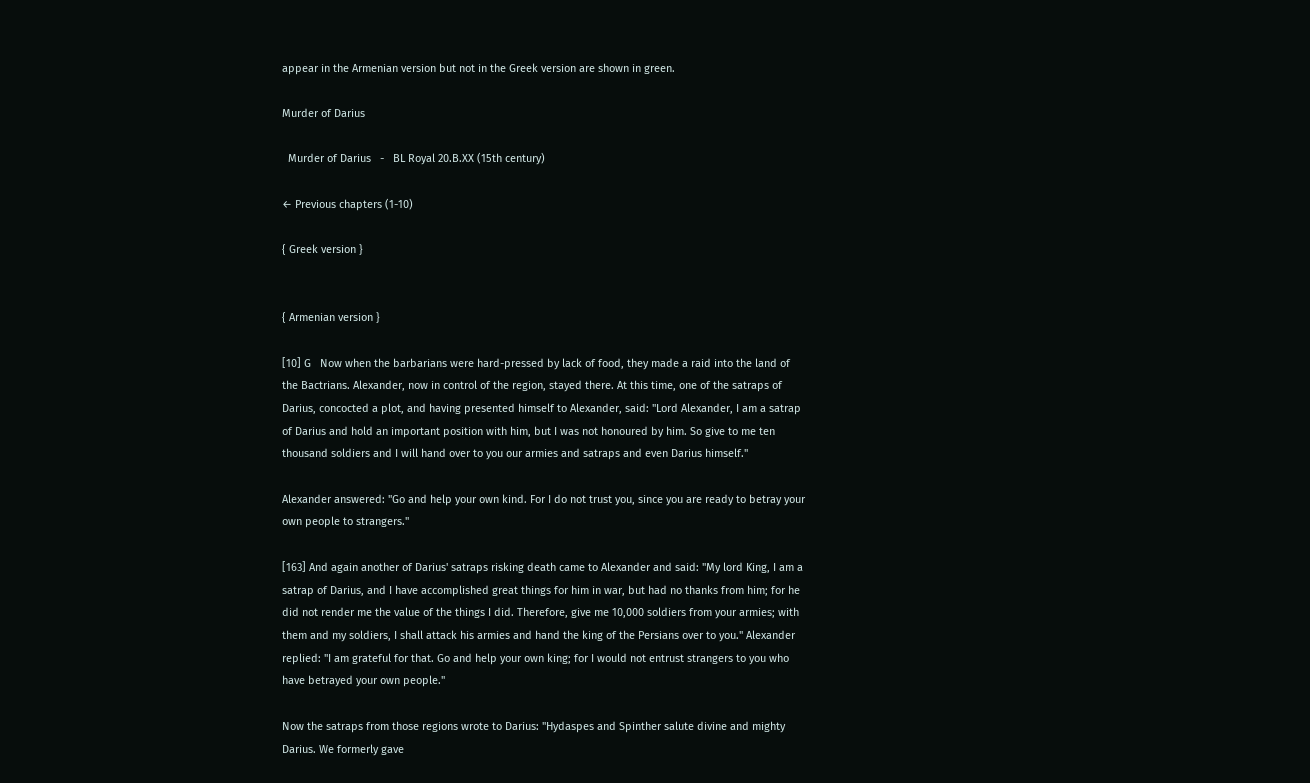appear in the Armenian version but not in the Greek version are shown in green.

Murder of Darius

  Murder of Darius   -   BL Royal 20.B.XX (15th century)

← Previous chapters (1-10)

{ Greek version }


{ Armenian version }

[10] G   Now when the barbarians were hard-pressed by lack of food, they made a raid into the land of the Bactrians. Alexander, now in control of the region, stayed there. At this time, one of the satraps of Darius, concocted a plot, and having presented himself to Alexander, said: "Lord Alexander, I am a satrap of Darius and hold an important position with him, but I was not honoured by him. So give to me ten thousand soldiers and I will hand over to you our armies and satraps and even Darius himself."

Alexander answered: "Go and help your own kind. For I do not trust you, since you are ready to betray your own people to strangers."

[163] And again another of Darius' satraps risking death came to Alexander and said: "My lord King, I am a satrap of Darius, and I have accomplished great things for him in war, but had no thanks from him; for he did not render me the value of the things I did. Therefore, give me 10,000 soldiers from your armies; with them and my soldiers, I shall attack his armies and hand the king of the Persians over to you." Alexander replied: "I am grateful for that. Go and help your own king; for I would not entrust strangers to you who have betrayed your own people."

Now the satraps from those regions wrote to Darius: "Hydaspes and Spinther salute divine and mighty Darius. We formerly gave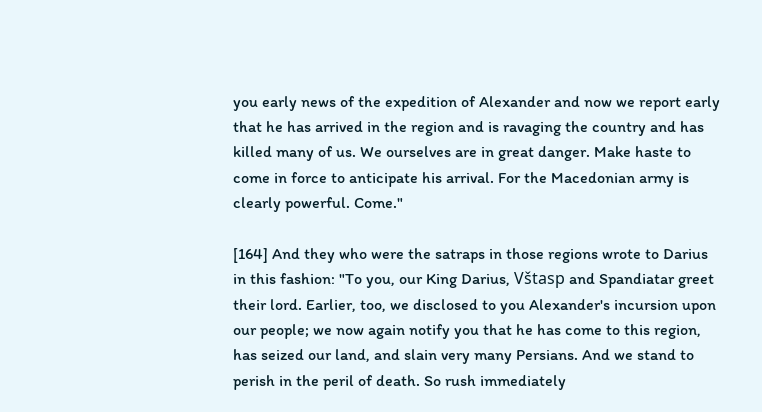you early news of the expedition of Alexander and now we report early that he has arrived in the region and is ravaging the country and has killed many of us. We ourselves are in great danger. Make haste to come in force to anticipate his arrival. For the Macedonian army is clearly powerful. Come."

[164] And they who were the satraps in those regions wrote to Darius in this fashion: "To you, our King Darius, Vštasp and Spandiatar greet their lord. Earlier, too, we disclosed to you Alexander's incursion upon our people; we now again notify you that he has come to this region, has seized our land, and slain very many Persians. And we stand to perish in the peril of death. So rush immediately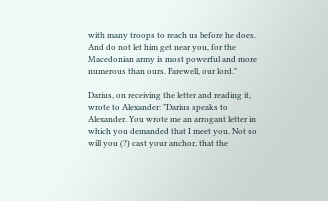with many troops to reach us before he does. And do not let him get near you, for the Macedonian army is most powerful and more numerous than ours. Farewell, our lord."

Darius, on receiving the letter and reading it, wrote to Alexander: "Darius speaks to Alexander. You wrote me an arrogant letter in which you demanded that I meet you. Not so will you (?) cast your anchor, that the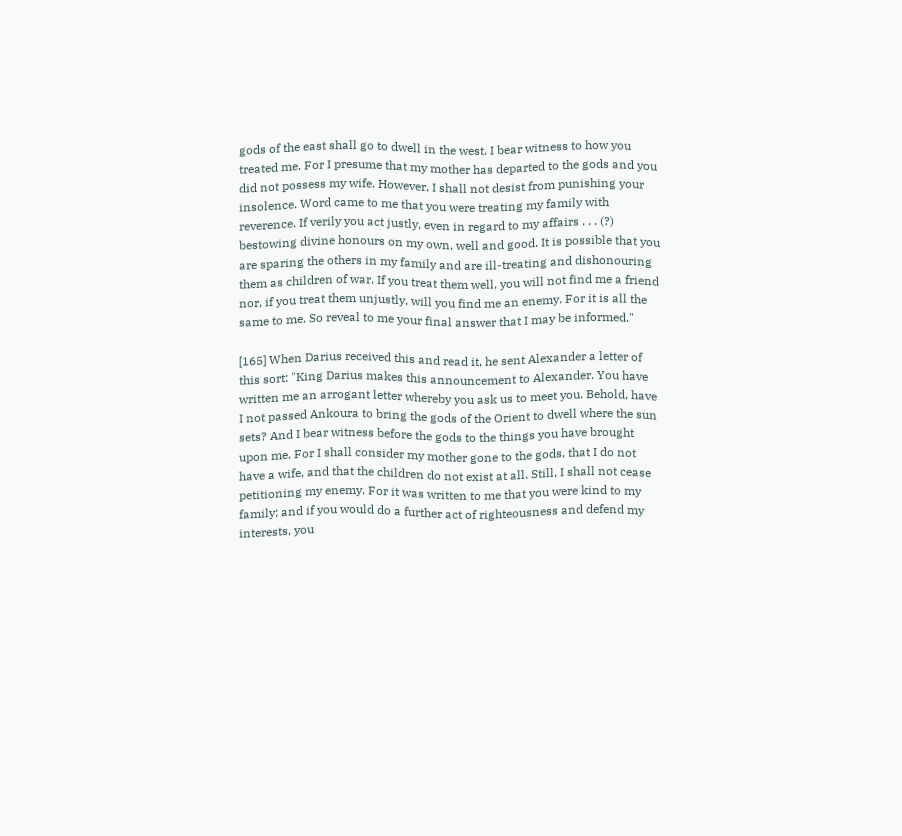gods of the east shall go to dwell in the west. I bear witness to how you treated me. For I presume that my mother has departed to the gods and you did not possess my wife. However, I shall not desist from punishing your insolence. Word came to me that you were treating my family with reverence. If verily you act justly, even in regard to my affairs . . . (?) bestowing divine honours on my own, well and good. It is possible that you are sparing the others in my family and are ill-treating and dishonouring them as children of war. If you treat them well, you will not find me a friend nor, if you treat them unjustly, will you find me an enemy. For it is all the same to me. So reveal to me your final answer that I may be informed."

[165] When Darius received this and read it, he sent Alexander a letter of this sort: "King Darius makes this announcement to Alexander. You have written me an arrogant letter whereby you ask us to meet you. Behold, have I not passed Ankoura to bring the gods of the Orient to dwell where the sun sets? And I bear witness before the gods to the things you have brought upon me. For I shall consider my mother gone to the gods, that I do not have a wife, and that the children do not exist at all. Still, I shall not cease petitioning my enemy. For it was written to me that you were kind to my family; and if you would do a further act of righteousness and defend my interests, you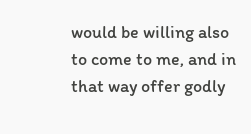would be willing also to come to me, and in that way offer godly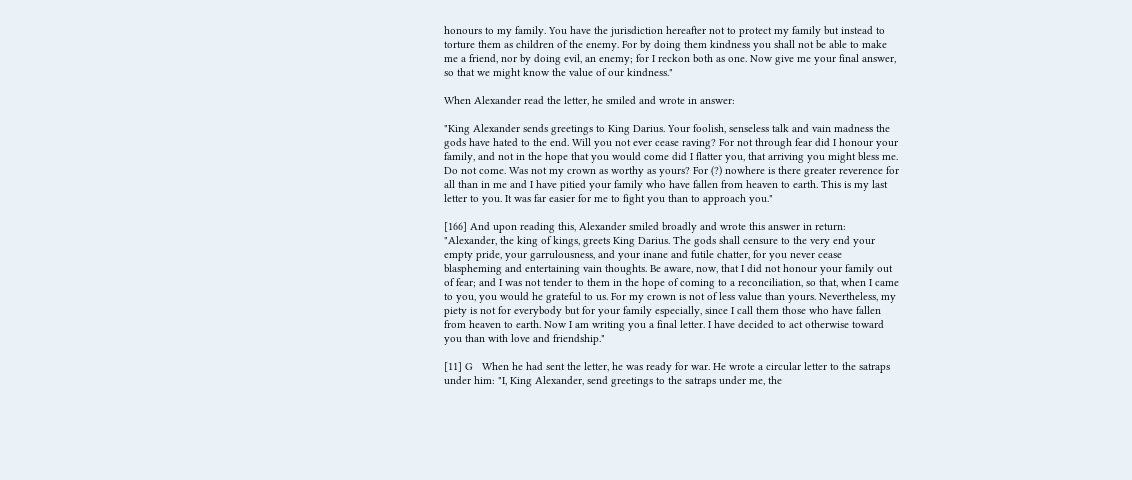honours to my family. You have the jurisdiction hereafter not to protect my family but instead to torture them as children of the enemy. For by doing them kindness you shall not be able to make me a friend, nor by doing evil, an enemy; for I reckon both as one. Now give me your final answer, so that we might know the value of our kindness."

When Alexander read the letter, he smiled and wrote in answer:

"King Alexander sends greetings to King Darius. Your foolish, senseless talk and vain madness the gods have hated to the end. Will you not ever cease raving? For not through fear did I honour your family, and not in the hope that you would come did I flatter you, that arriving you might bless me. Do not come. Was not my crown as worthy as yours? For (?) nowhere is there greater reverence for all than in me and I have pitied your family who have fallen from heaven to earth. This is my last letter to you. It was far easier for me to fight you than to approach you."

[166] And upon reading this, Alexander smiled broadly and wrote this answer in return: "Alexander, the king of kings, greets King Darius. The gods shall censure to the very end your empty pride, your garrulousness, and your inane and futile chatter, for you never cease blaspheming and entertaining vain thoughts. Be aware, now, that I did not honour your family out of fear; and I was not tender to them in the hope of coming to a reconciliation, so that, when I came to you, you would he grateful to us. For my crown is not of less value than yours. Nevertheless, my piety is not for everybody but for your family especially, since I call them those who have fallen from heaven to earth. Now I am writing you a final letter. I have decided to act otherwise toward you than with love and friendship."

[11] G   When he had sent the letter, he was ready for war. He wrote a circular letter to the satraps under him: "I, King Alexander, send greetings to the satraps under me, the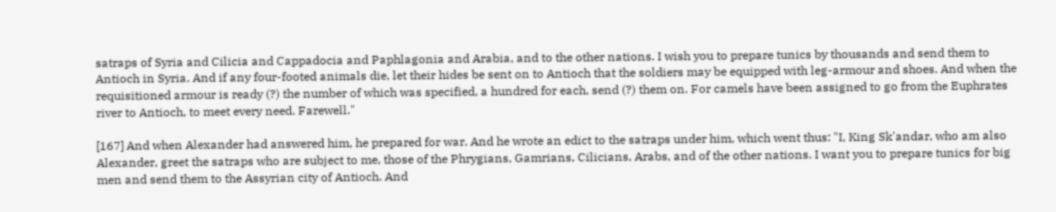satraps of Syria and Cilicia and Cappadocia and Paphlagonia and Arabia, and to the other nations. I wish you to prepare tunics by thousands and send them to Antioch in Syria. And if any four-footed animals die, let their hides be sent on to Antioch that the soldiers may be equipped with leg-armour and shoes. And when the requisitioned armour is ready (?) the number of which was specified, a hundred for each, send (?) them on. For camels have been assigned to go from the Euphrates river to Antioch, to meet every need. Farewell."

[167] And when Alexander had answered him, he prepared for war. And he wrote an edict to the satraps under him, which went thus: "I, King Sk'andar, who am also Alexander, greet the satraps who are subject to me, those of the Phrygians, Gamrians, Cilicians, Arabs, and of the other nations. I want you to prepare tunics for big men and send them to the Assyrian city of Antioch. And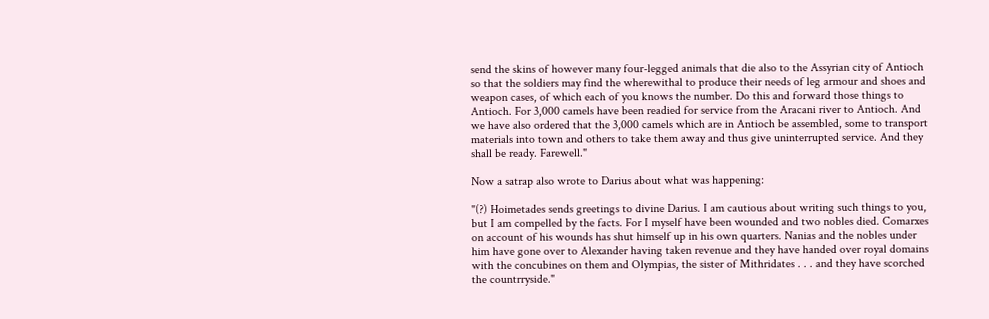send the skins of however many four-legged animals that die also to the Assyrian city of Antioch so that the soldiers may find the wherewithal to produce their needs of leg armour and shoes and weapon cases, of which each of you knows the number. Do this and forward those things to Antioch. For 3,000 camels have been readied for service from the Aracani river to Antioch. And we have also ordered that the 3,000 camels which are in Antioch be assembled, some to transport materials into town and others to take them away and thus give uninterrupted service. And they shall be ready. Farewell."

Now a satrap also wrote to Darius about what was happening:

"(?) Hoimetades sends greetings to divine Darius. I am cautious about writing such things to you, but I am compelled by the facts. For I myself have been wounded and two nobles died. Comarxes on account of his wounds has shut himself up in his own quarters. Nanias and the nobles under him have gone over to Alexander having taken revenue and they have handed over royal domains with the concubines on them and Olympias, the sister of Mithridates . . . and they have scorched the countrryside."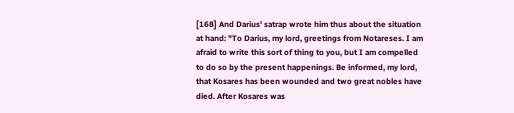[168] And Darius' satrap wrote him thus about the situation at hand: "To Darius, my lord, greetings from Notareses. I am afraid to write this sort of thing to you, but I am compelled to do so by the present happenings. Be informed, my lord, that Kosares has been wounded and two great nobles have died. After Kosares was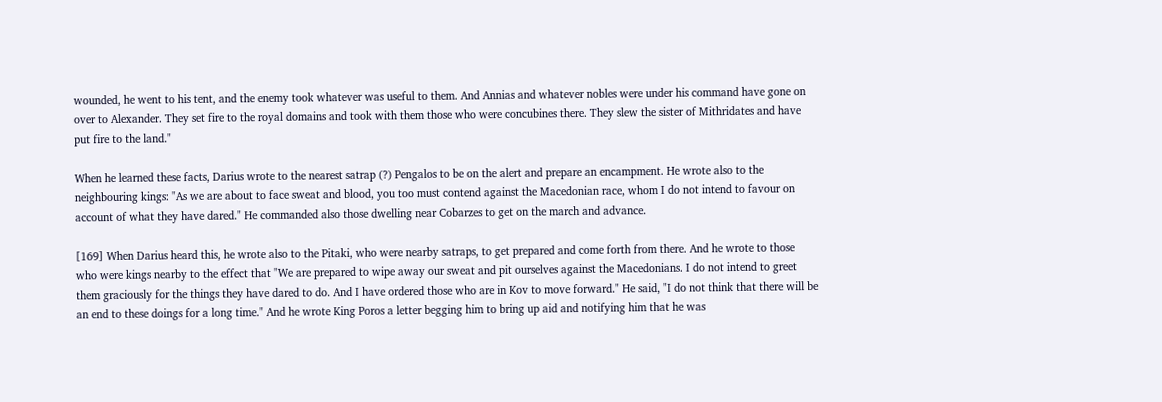wounded, he went to his tent, and the enemy took whatever was useful to them. And Annias and whatever nobles were under his command have gone on over to Alexander. They set fire to the royal domains and took with them those who were concubines there. They slew the sister of Mithridates and have put fire to the land."

When he learned these facts, Darius wrote to the nearest satrap (?) Pengalos to be on the alert and prepare an encampment. He wrote also to the neighbouring kings: "As we are about to face sweat and blood, you too must contend against the Macedonian race, whom I do not intend to favour on account of what they have dared." He commanded also those dwelling near Cobarzes to get on the march and advance.

[169] When Darius heard this, he wrote also to the Pitaki, who were nearby satraps, to get prepared and come forth from there. And he wrote to those who were kings nearby to the effect that "We are prepared to wipe away our sweat and pit ourselves against the Macedonians. I do not intend to greet them graciously for the things they have dared to do. And I have ordered those who are in Kov to move forward." He said, "I do not think that there will be an end to these doings for a long time." And he wrote King Poros a letter begging him to bring up aid and notifying him that he was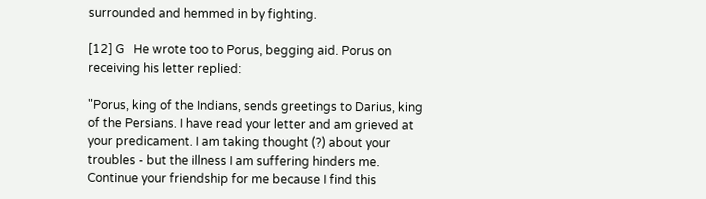surrounded and hemmed in by fighting.

[12] G   He wrote too to Porus, begging aid. Porus on receiving his letter replied:

"Porus, king of the Indians, sends greetings to Darius, king of the Persians. I have read your letter and am grieved at your predicament. I am taking thought (?) about your troubles - but the illness I am suffering hinders me. Continue your friendship for me because I find this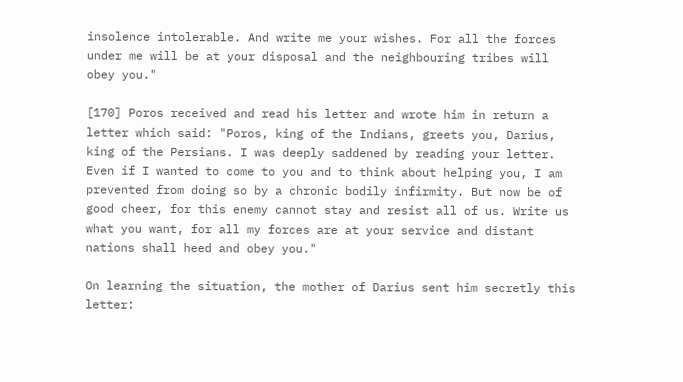insolence intolerable. And write me your wishes. For all the forces under me will be at your disposal and the neighbouring tribes will obey you."

[170] Poros received and read his letter and wrote him in return a letter which said: "Poros, king of the Indians, greets you, Darius, king of the Persians. I was deeply saddened by reading your letter. Even if I wanted to come to you and to think about helping you, I am prevented from doing so by a chronic bodily infirmity. But now be of good cheer, for this enemy cannot stay and resist all of us. Write us what you want, for all my forces are at your service and distant nations shall heed and obey you."

On learning the situation, the mother of Darius sent him secretly this letter: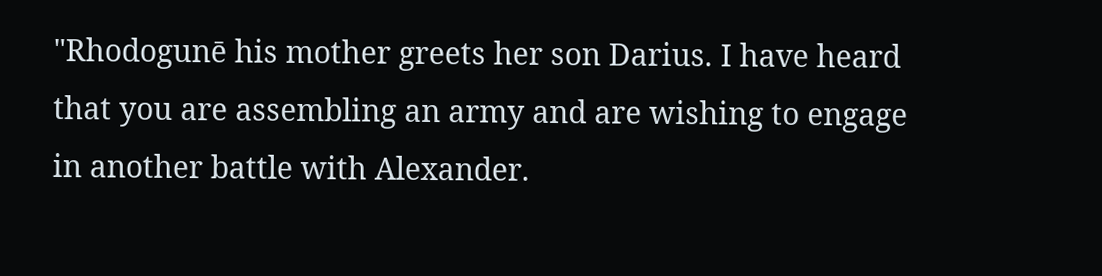"Rhodogunē his mother greets her son Darius. I have heard that you are assembling an army and are wishing to engage in another battle with Alexander.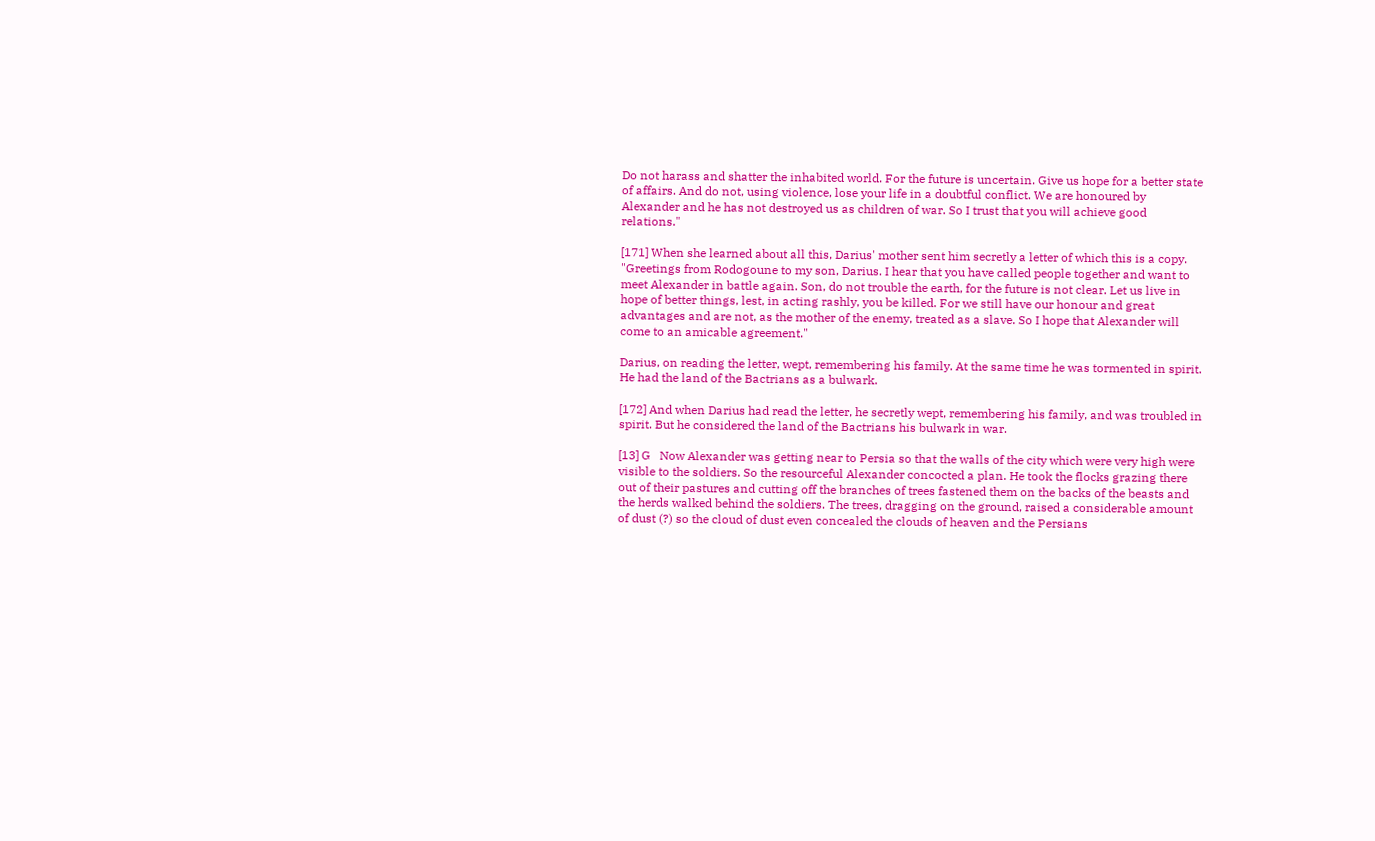Do not harass and shatter the inhabited world. For the future is uncertain. Give us hope for a better state of affairs. And do not, using violence, lose your life in a doubtful conflict. We are honoured by Alexander and he has not destroyed us as children of war. So I trust that you will achieve good relations."

[171] When she learned about all this, Darius' mother sent him secretly a letter of which this is a copy. "Greetings from Rodogoune to my son, Darius. I hear that you have called people together and want to meet Alexander in battle again. Son, do not trouble the earth, for the future is not clear. Let us live in hope of better things, lest, in acting rashly, you be killed. For we still have our honour and great advantages and are not, as the mother of the enemy, treated as a slave. So I hope that Alexander will come to an amicable agreement."

Darius, on reading the letter, wept, remembering his family. At the same time he was tormented in spirit. He had the land of the Bactrians as a bulwark.

[172] And when Darius had read the letter, he secretly wept, remembering his family, and was troubled in spirit. But he considered the land of the Bactrians his bulwark in war.

[13] G   Now Alexander was getting near to Persia so that the walls of the city which were very high were visible to the soldiers. So the resourceful Alexander concocted a plan. He took the flocks grazing there out of their pastures and cutting off the branches of trees fastened them on the backs of the beasts and the herds walked behind the soldiers. The trees, dragging on the ground, raised a considerable amount of dust (?) so the cloud of dust even concealed the clouds of heaven and the Persians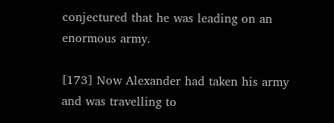conjectured that he was leading on an enormous army.

[173] Now Alexander had taken his army and was travelling to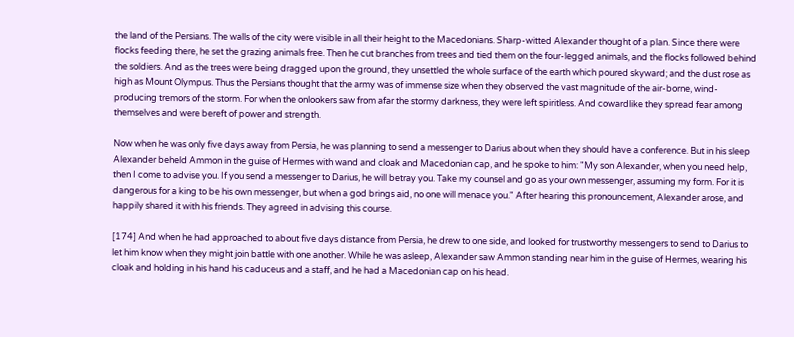the land of the Persians. The walls of the city were visible in all their height to the Macedonians. Sharp-witted Alexander thought of a plan. Since there were flocks feeding there, he set the grazing animals free. Then he cut branches from trees and tied them on the four-legged animals, and the flocks followed behind the soldiers. And as the trees were being dragged upon the ground, they unsettled the whole surface of the earth which poured skyward; and the dust rose as high as Mount Olympus. Thus the Persians thought that the army was of immense size when they observed the vast magnitude of the air-borne, wind-producing tremors of the storm. For when the onlookers saw from afar the stormy darkness, they were left spiritless. And cowardlike they spread fear among themselves and were bereft of power and strength.

Now when he was only five days away from Persia, he was planning to send a messenger to Darius about when they should have a conference. But in his sleep Alexander beheld Ammon in the guise of Hermes with wand and cloak and Macedonian cap, and he spoke to him: "My son Alexander, when you need help, then I come to advise you. If you send a messenger to Darius, he will betray you. Take my counsel and go as your own messenger, assuming my form. For it is dangerous for a king to be his own messenger, but when a god brings aid, no one will menace you." After hearing this pronouncement, Alexander arose, and happily shared it with his friends. They agreed in advising this course.

[174] And when he had approached to about five days distance from Persia, he drew to one side, and looked for trustworthy messengers to send to Darius to let him know when they might join battle with one another. While he was asleep, Alexander saw Ammon standing near him in the guise of Hermes, wearing his cloak and holding in his hand his caduceus and a staff, and he had a Macedonian cap on his head.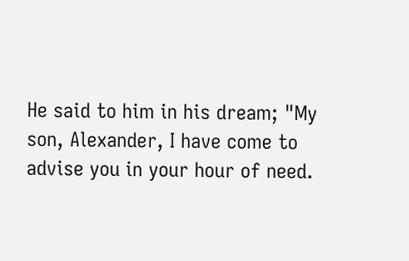He said to him in his dream; "My son, Alexander, I have come to advise you in your hour of need.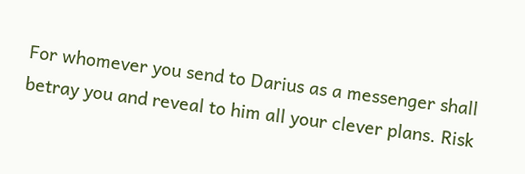For whomever you send to Darius as a messenger shall betray you and reveal to him all your clever plans. Risk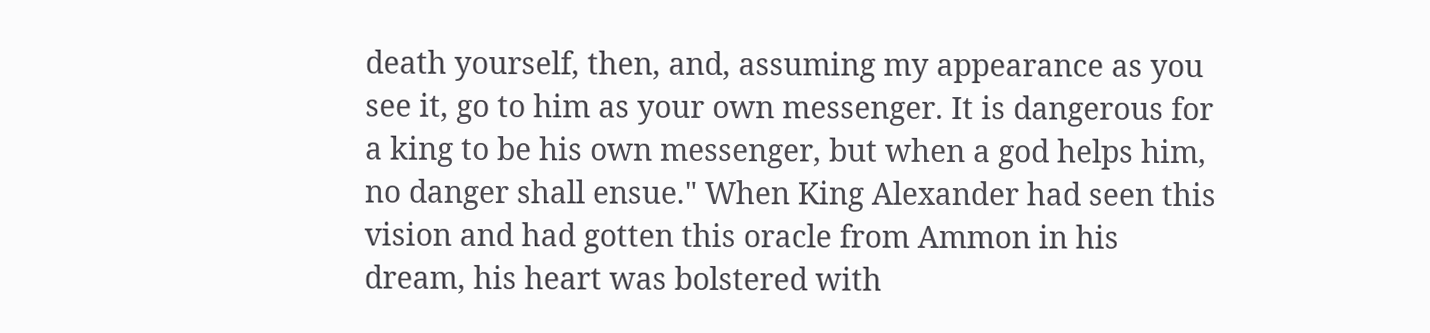death yourself, then, and, assuming my appearance as you see it, go to him as your own messenger. It is dangerous for a king to be his own messenger, but when a god helps him, no danger shall ensue." When King Alexander had seen this vision and had gotten this oracle from Ammon in his dream, his heart was bolstered with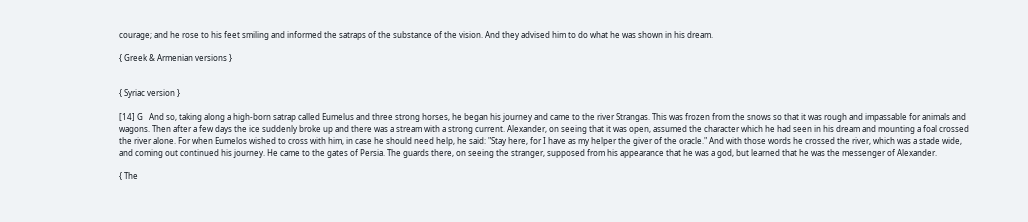courage; and he rose to his feet smiling and informed the satraps of the substance of the vision. And they advised him to do what he was shown in his dream.

{ Greek & Armenian versions }


{ Syriac version }

[14] G   And so, taking along a high-born satrap called Eumelus and three strong horses, he began his journey and came to the river Strangas. This was frozen from the snows so that it was rough and impassable for animals and wagons. Then after a few days the ice suddenly broke up and there was a stream with a strong current. Alexander, on seeing that it was open, assumed the character which he had seen in his dream and mounting a foal crossed the river alone. For when Eumelos wished to cross with him, in case he should need help, he said: "Stay here, for I have as my helper the giver of the oracle." And with those words he crossed the river, which was a stade wide, and coming out continued his journey. He came to the gates of Persia. The guards there, on seeing the stranger, supposed from his appearance that he was a god, but learned that he was the messenger of Alexander.

{ The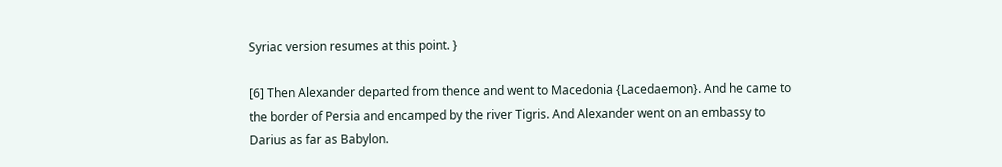Syriac version resumes at this point. }

[6] Then Alexander departed from thence and went to Macedonia {Lacedaemon}. And he came to the border of Persia and encamped by the river Tigris. And Alexander went on an embassy to Darius as far as Babylon.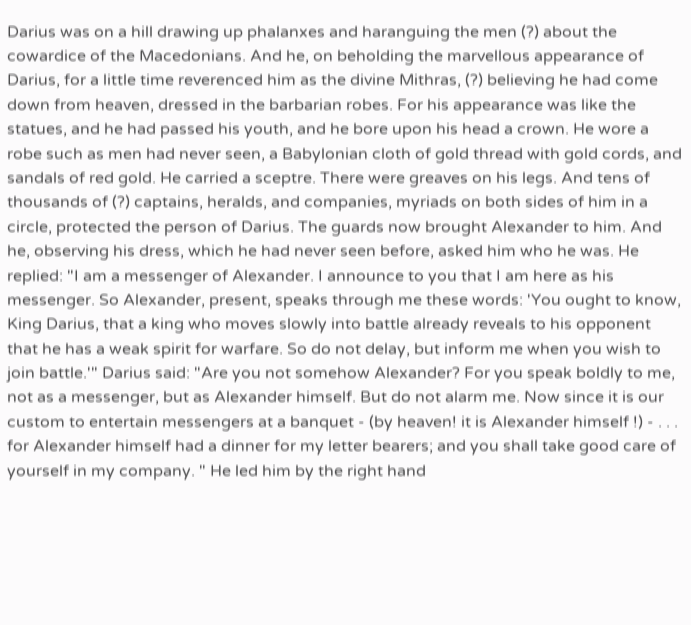Darius was on a hill drawing up phalanxes and haranguing the men (?) about the cowardice of the Macedonians. And he, on beholding the marvellous appearance of Darius, for a little time reverenced him as the divine Mithras, (?) believing he had come down from heaven, dressed in the barbarian robes. For his appearance was like the statues, and he had passed his youth, and he bore upon his head a crown. He wore a robe such as men had never seen, a Babylonian cloth of gold thread with gold cords, and sandals of red gold. He carried a sceptre. There were greaves on his legs. And tens of thousands of (?) captains, heralds, and companies, myriads on both sides of him in a circle, protected the person of Darius. The guards now brought Alexander to him. And he, observing his dress, which he had never seen before, asked him who he was. He replied: "I am a messenger of Alexander. I announce to you that I am here as his messenger. So Alexander, present, speaks through me these words: 'You ought to know, King Darius, that a king who moves slowly into battle already reveals to his opponent that he has a weak spirit for warfare. So do not delay, but inform me when you wish to join battle.'" Darius said: "Are you not somehow Alexander? For you speak boldly to me, not as a messenger, but as Alexander himself. But do not alarm me. Now since it is our custom to entertain messengers at a banquet - (by heaven! it is Alexander himself !) - . . . for Alexander himself had a dinner for my letter bearers; and you shall take good care of yourself in my company. " He led him by the right hand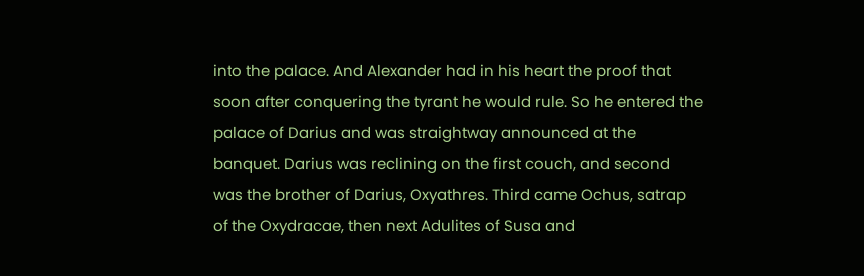into the palace. And Alexander had in his heart the proof that soon after conquering the tyrant he would rule. So he entered the palace of Darius and was straightway announced at the banquet. Darius was reclining on the first couch, and second was the brother of Darius, Oxyathres. Third came Ochus, satrap of the Oxydracae, then next Adulites of Susa and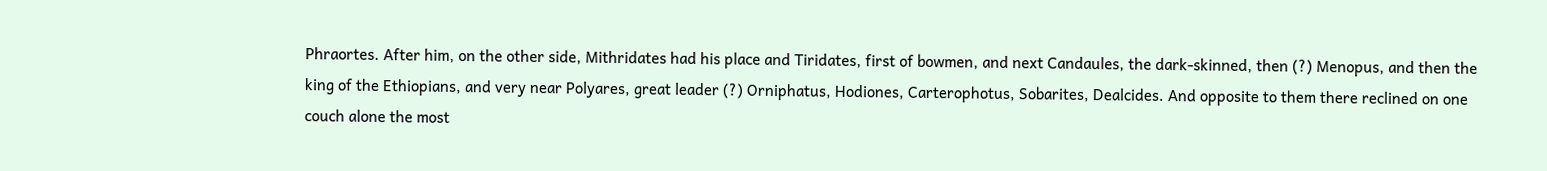Phraortes. After him, on the other side, Mithridates had his place and Tiridates, first of bowmen, and next Candaules, the dark-skinned, then (?) Menopus, and then the king of the Ethiopians, and very near Polyares, great leader (?) Orniphatus, Hodiones, Carterophotus, Sobarites, Dealcides. And opposite to them there reclined on one couch alone the most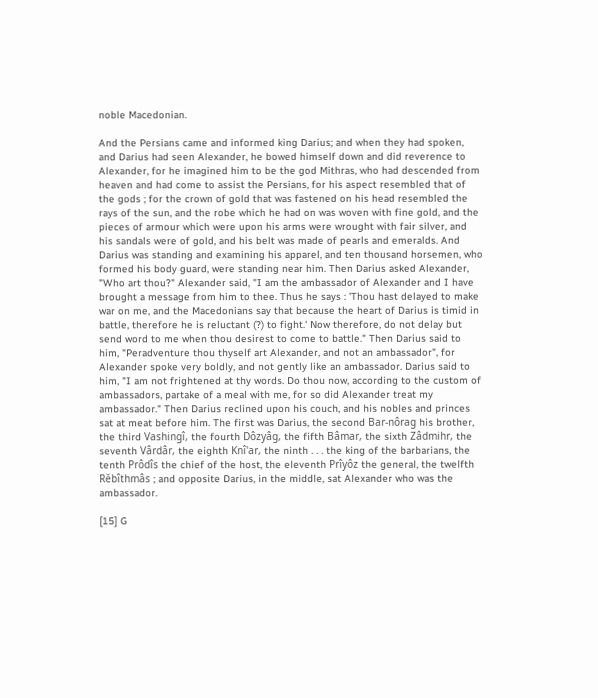noble Macedonian.

And the Persians came and informed king Darius; and when they had spoken, and Darius had seen Alexander, he bowed himself down and did reverence to Alexander, for he imagined him to be the god Mithras, who had descended from heaven and had come to assist the Persians, for his aspect resembled that of the gods ; for the crown of gold that was fastened on his head resembled the rays of the sun, and the robe which he had on was woven with fine gold, and the pieces of armour which were upon his arms were wrought with fair silver, and his sandals were of gold, and his belt was made of pearls and emeralds. And Darius was standing and examining his apparel, and ten thousand horsemen, who formed his body guard, were standing near him. Then Darius asked Alexander, "Who art thou?" Alexander said, "I am the ambassador of Alexander and I have brought a message from him to thee. Thus he says : 'Thou hast delayed to make war on me, and the Macedonians say that because the heart of Darius is timid in battle, therefore he is reluctant (?) to fight.' Now therefore, do not delay but send word to me when thou desirest to come to battle." Then Darius said to him, "Peradventure thou thyself art Alexander, and not an ambassador", for Alexander spoke very boldly, and not gently like an ambassador. Darius said to him, "I am not frightened at thy words. Do thou now, according to the custom of ambassadors, partake of a meal with me, for so did Alexander treat my ambassador." Then Darius reclined upon his couch, and his nobles and princes sat at meat before him. The first was Darius, the second Bar-nôrag his brother, the third Vashingî, the fourth Dôzyâg, the fifth Bâmar, the sixth Zâdmihr, the seventh Vârdâr, the eighth Knî'ar, the ninth . . . the king of the barbarians, the tenth Prôdîs the chief of the host, the eleventh Prîyôz the general, the twelfth Rĕbîthmâs ; and opposite Darius, in the middle, sat Alexander who was the ambassador.

[15] G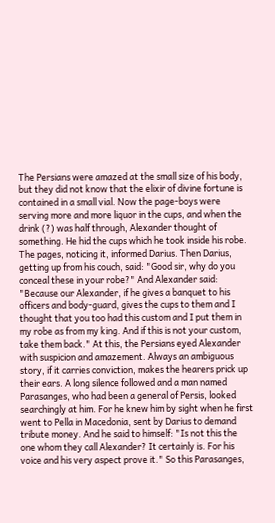The Persians were amazed at the small size of his body, but they did not know that the elixir of divine fortune is contained in a small vial. Now the page-boys were serving more and more liquor in the cups, and when the drink (?) was half through, Alexander thought of something. He hid the cups which he took inside his robe. The pages, noticing it, informed Darius. Then Darius, getting up from his couch, said: "Good sir, why do you conceal these in your robe?" And Alexander said: "Because our Alexander, if he gives a banquet to his officers and body-guard, gives the cups to them and I thought that you too had this custom and I put them in my robe as from my king. And if this is not your custom, take them back." At this, the Persians eyed Alexander with suspicion and amazement. Always an ambiguous story, if it carries conviction, makes the hearers prick up their ears. A long silence followed and a man named Parasanges, who had been a general of Persis, looked searchingly at him. For he knew him by sight when he first went to Pella in Macedonia, sent by Darius to demand tribute money. And he said to himself: "Is not this the one whom they call Alexander? It certainly is. For his voice and his very aspect prove it." So this Parasanges,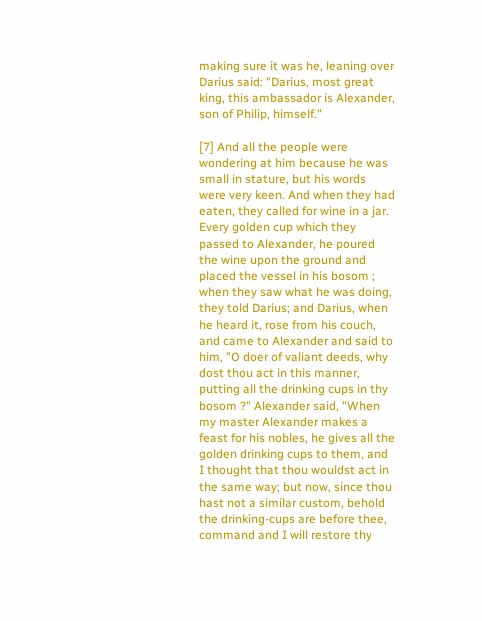making sure it was he, leaning over Darius said: "Darius, most great king, this ambassador is Alexander, son of Philip, himself."

[7] And all the people were wondering at him because he was small in stature, but his words were very keen. And when they had eaten, they called for wine in a jar. Every golden cup which they passed to Alexander, he poured the wine upon the ground and placed the vessel in his bosom ; when they saw what he was doing, they told Darius; and Darius, when he heard it, rose from his couch, and came to Alexander and said to him, "O doer of valiant deeds, why dost thou act in this manner, putting all the drinking cups in thy bosom ?" Alexander said, "When my master Alexander makes a feast for his nobles, he gives all the golden drinking cups to them, and I thought that thou wouldst act in the same way; but now, since thou hast not a similar custom, behold the drinking-cups are before thee, command and I will restore thy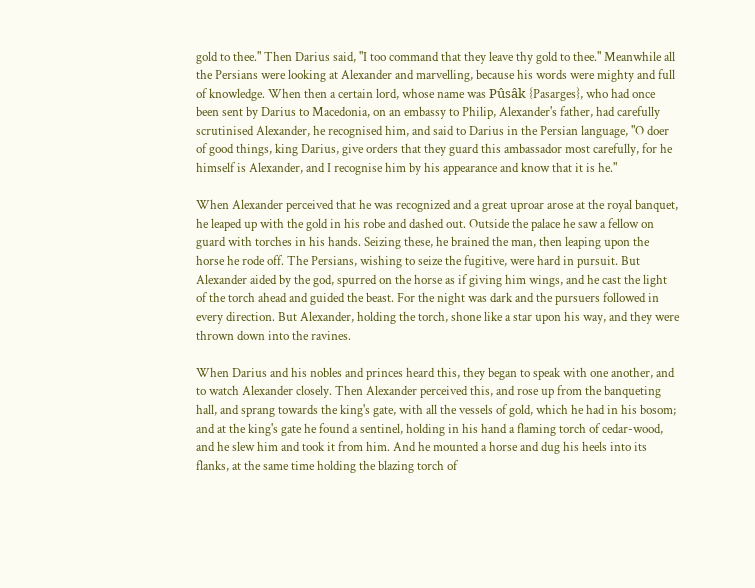gold to thee." Then Darius said, "I too command that they leave thy gold to thee." Meanwhile all the Persians were looking at Alexander and marvelling, because his words were mighty and full of knowledge. When then a certain lord, whose name was Pûsâk {Pasarges}, who had once been sent by Darius to Macedonia, on an embassy to Philip, Alexander's father, had carefully scrutinised Alexander, he recognised him, and said to Darius in the Persian language, "O doer of good things, king Darius, give orders that they guard this ambassador most carefully, for he himself is Alexander, and I recognise him by his appearance and know that it is he."

When Alexander perceived that he was recognized and a great uproar arose at the royal banquet, he leaped up with the gold in his robe and dashed out. Outside the palace he saw a fellow on guard with torches in his hands. Seizing these, he brained the man, then leaping upon the horse he rode off. The Persians, wishing to seize the fugitive, were hard in pursuit. But Alexander aided by the god, spurred on the horse as if giving him wings, and he cast the light of the torch ahead and guided the beast. For the night was dark and the pursuers followed in every direction. But Alexander, holding the torch, shone like a star upon his way, and they were thrown down into the ravines.

When Darius and his nobles and princes heard this, they began to speak with one another, and to watch Alexander closely. Then Alexander perceived this, and rose up from the banqueting hall, and sprang towards the king's gate, with all the vessels of gold, which he had in his bosom; and at the king's gate he found a sentinel, holding in his hand a flaming torch of cedar-wood, and he slew him and took it from him. And he mounted a horse and dug his heels into its flanks, at the same time holding the blazing torch of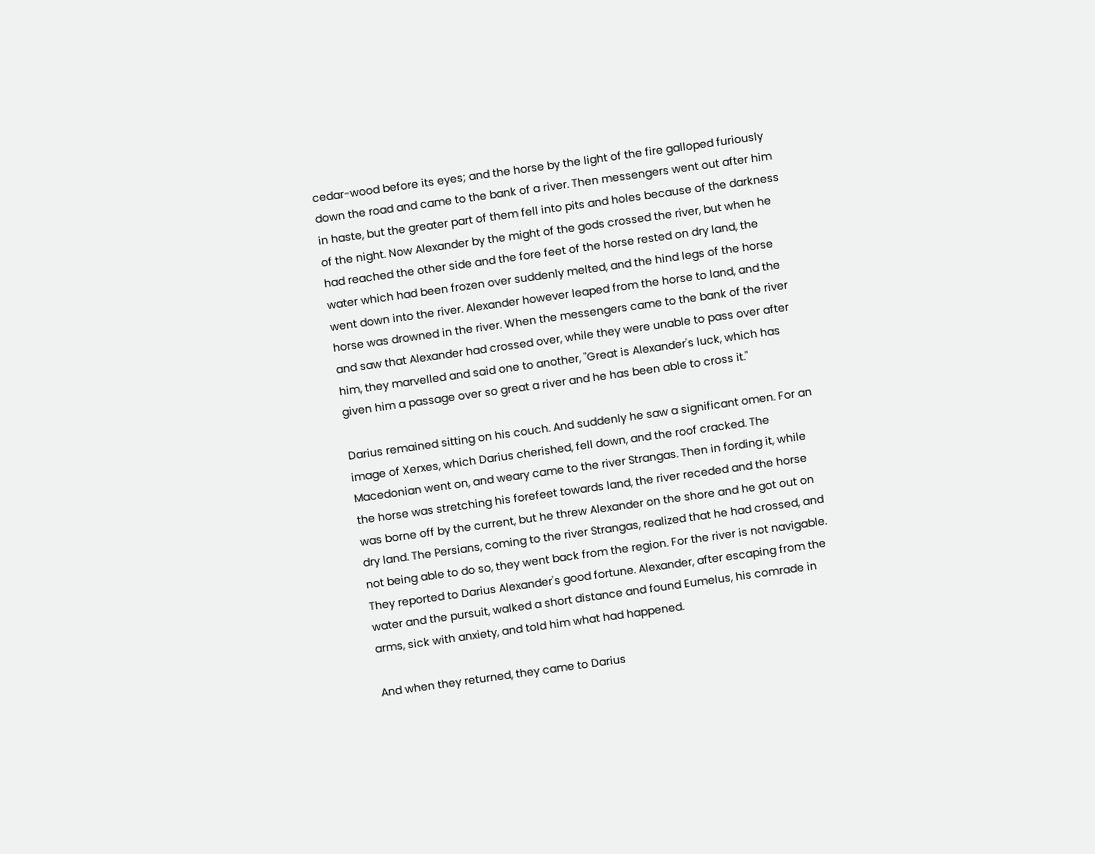cedar-wood before its eyes; and the horse by the light of the fire galloped furiously down the road and came to the bank of a river. Then messengers went out after him in haste, but the greater part of them fell into pits and holes because of the darkness of the night. Now Alexander by the might of the gods crossed the river, but when he had reached the other side and the fore feet of the horse rested on dry land, the water which had been frozen over suddenly melted, and the hind legs of the horse went down into the river. Alexander however leaped from the horse to land, and the horse was drowned in the river. When the messengers came to the bank of the river and saw that Alexander had crossed over, while they were unable to pass over after him, they marvelled and said one to another, "Great is Alexander's luck, which has given him a passage over so great a river and he has been able to cross it."

Darius remained sitting on his couch. And suddenly he saw a significant omen. For an image of Xerxes, which Darius cherished, fell down, and the roof cracked. The Macedonian went on, and weary came to the river Strangas. Then in fording it, while the horse was stretching his forefeet towards land, the river receded and the horse was borne off by the current, but he threw Alexander on the shore and he got out on dry land. The Persians, coming to the river Strangas, realized that he had crossed, and not being able to do so, they went back from the region. For the river is not navigable. They reported to Darius Alexander's good fortune. Alexander, after escaping from the water and the pursuit, walked a short distance and found Eumelus, his comrade in arms, sick with anxiety, and told him what had happened.

And when they returned, they came to Darius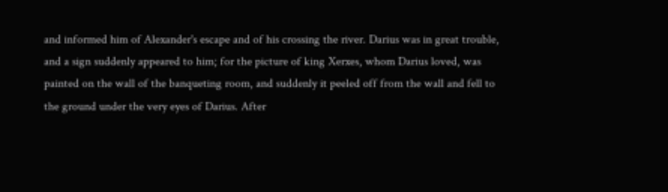and informed him of Alexander's escape and of his crossing the river. Darius was in great trouble, and a sign suddenly appeared to him; for the picture of king Xerxes, whom Darius loved, was painted on the wall of the banqueting room, and suddenly it peeled off from the wall and fell to the ground under the very eyes of Darius. After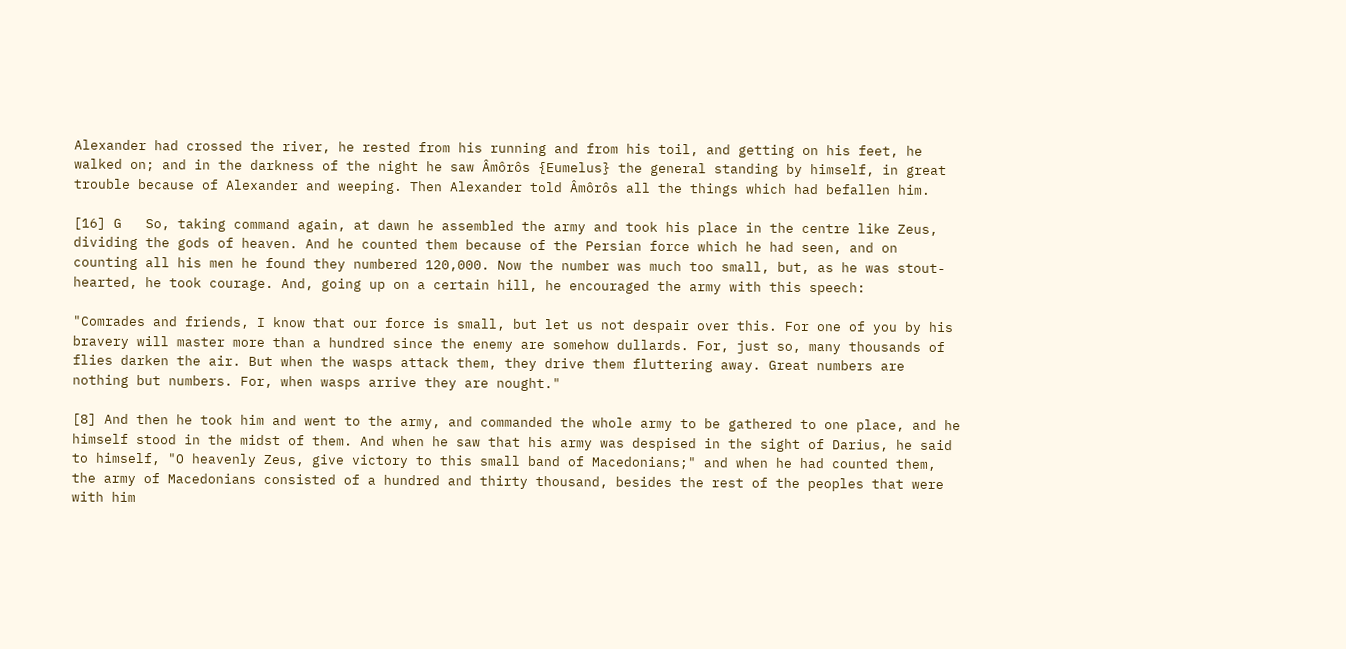Alexander had crossed the river, he rested from his running and from his toil, and getting on his feet, he walked on; and in the darkness of the night he saw Âmôrôs {Eumelus} the general standing by himself, in great trouble because of Alexander and weeping. Then Alexander told Âmôrôs all the things which had befallen him.

[16] G   So, taking command again, at dawn he assembled the army and took his place in the centre like Zeus, dividing the gods of heaven. And he counted them because of the Persian force which he had seen, and on counting all his men he found they numbered 120,000. Now the number was much too small, but, as he was stout-hearted, he took courage. And, going up on a certain hill, he encouraged the army with this speech:

"Comrades and friends, I know that our force is small, but let us not despair over this. For one of you by his bravery will master more than a hundred since the enemy are somehow dullards. For, just so, many thousands of flies darken the air. But when the wasps attack them, they drive them fluttering away. Great numbers are nothing but numbers. For, when wasps arrive they are nought."

[8] And then he took him and went to the army, and commanded the whole army to be gathered to one place, and he himself stood in the midst of them. And when he saw that his army was despised in the sight of Darius, he said to himself, "O heavenly Zeus, give victory to this small band of Macedonians;" and when he had counted them, the army of Macedonians consisted of a hundred and thirty thousand, besides the rest of the peoples that were with him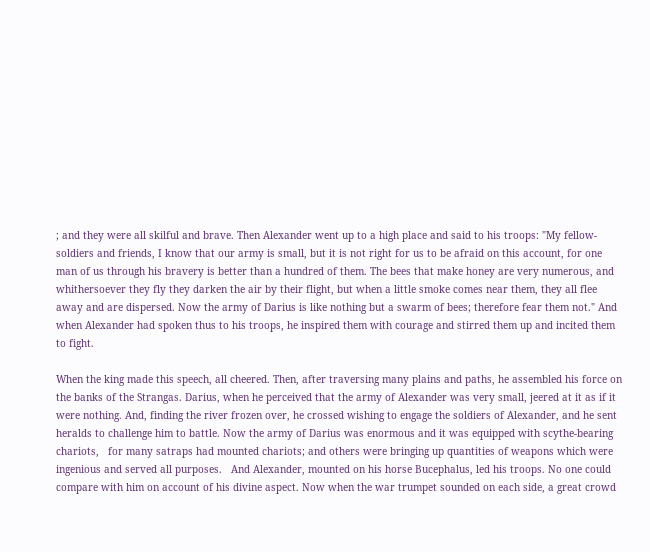; and they were all skilful and brave. Then Alexander went up to a high place and said to his troops: "My fellow-soldiers and friends, I know that our army is small, but it is not right for us to be afraid on this account, for one man of us through his bravery is better than a hundred of them. The bees that make honey are very numerous, and whithersoever they fly they darken the air by their flight, but when a little smoke comes near them, they all flee away and are dispersed. Now the army of Darius is like nothing but a swarm of bees; therefore fear them not." And when Alexander had spoken thus to his troops, he inspired them with courage and stirred them up and incited them to fight.

When the king made this speech, all cheered. Then, after traversing many plains and paths, he assembled his force on the banks of the Strangas. Darius, when he perceived that the army of Alexander was very small, jeered at it as if it were nothing. And, finding the river frozen over, he crossed wishing to engage the soldiers of Alexander, and he sent heralds to challenge him to battle. Now the army of Darius was enormous and it was equipped with scythe-bearing chariots,   for many satraps had mounted chariots; and others were bringing up quantities of weapons which were ingenious and served all purposes.   And Alexander, mounted on his horse Bucephalus, led his troops. No one could compare with him on account of his divine aspect. Now when the war trumpet sounded on each side, a great crowd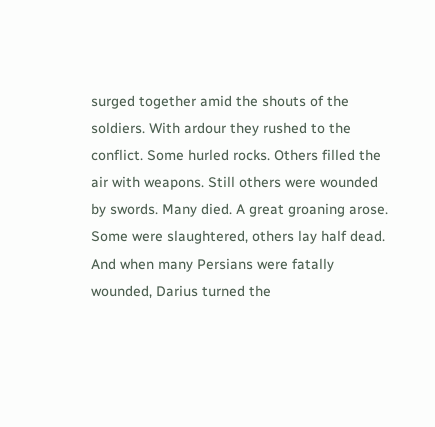surged together amid the shouts of the soldiers. With ardour they rushed to the conflict. Some hurled rocks. Others filled the air with weapons. Still others were wounded by swords. Many died. A great groaning arose. Some were slaughtered, others lay half dead. And when many Persians were fatally wounded, Darius turned the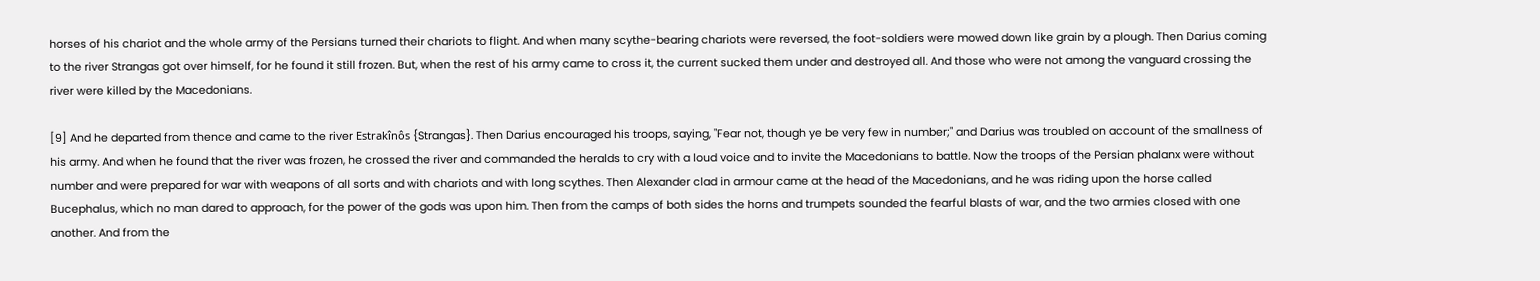horses of his chariot and the whole army of the Persians turned their chariots to flight. And when many scythe-bearing chariots were reversed, the foot-soldiers were mowed down like grain by a plough. Then Darius coming to the river Strangas got over himself, for he found it still frozen. But, when the rest of his army came to cross it, the current sucked them under and destroyed all. And those who were not among the vanguard crossing the river were killed by the Macedonians.

[9] And he departed from thence and came to the river Estrakînôs {Strangas}. Then Darius encouraged his troops, saying, "Fear not, though ye be very few in number;" and Darius was troubled on account of the smallness of his army. And when he found that the river was frozen, he crossed the river and commanded the heralds to cry with a loud voice and to invite the Macedonians to battle. Now the troops of the Persian phalanx were without number and were prepared for war with weapons of all sorts and with chariots and with long scythes. Then Alexander clad in armour came at the head of the Macedonians, and he was riding upon the horse called Bucephalus, which no man dared to approach, for the power of the gods was upon him. Then from the camps of both sides the horns and trumpets sounded the fearful blasts of war, and the two armies closed with one another. And from the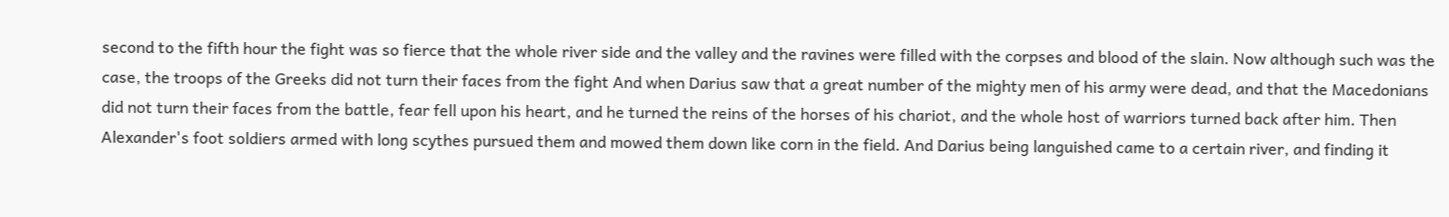second to the fifth hour the fight was so fierce that the whole river side and the valley and the ravines were filled with the corpses and blood of the slain. Now although such was the case, the troops of the Greeks did not turn their faces from the fight And when Darius saw that a great number of the mighty men of his army were dead, and that the Macedonians did not turn their faces from the battle, fear fell upon his heart, and he turned the reins of the horses of his chariot, and the whole host of warriors turned back after him. Then Alexander's foot soldiers armed with long scythes pursued them and mowed them down like corn in the field. And Darius being languished came to a certain river, and finding it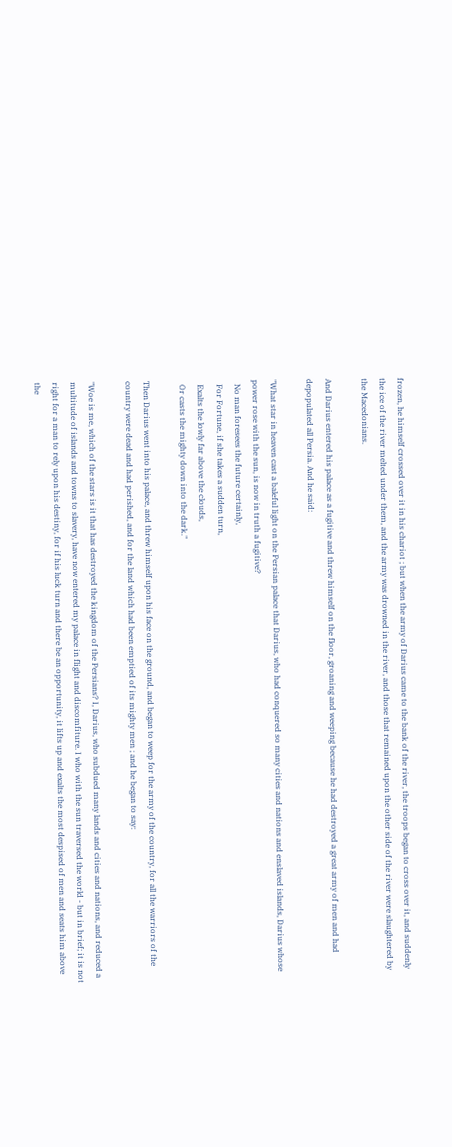frozen, he himself crossed over it in his chariot ; but when the army of Darius came to the bank of the river, the troops began to cross over it, and suddenly the ice of the river melted under them, and the army was drowned in the river, and those that remained upon the other side of the river were slaughtered by the Macedonians.

And Darius entered his palace as a fugitive and threw himself on the floor, groaning and weeping because he had destroyed a great army of men and had depopulated all Persia. And he said:

"What star in heaven cast a baleful light on the Persian palace that Darius, who had conquered so many cities and nations and enslaved islands, Darius whose power rose with the sun, is now in truth a fugitive?
  No man foresees the future certainly,
  For Fortune, if she takes a sudden turn,
  Exalts the lowly far above the clouds,
  Or casts the mighty down into the dark."

Then Darius went into his palace, and threw himself upon his face on the ground, and began to weep for the army of the country, for all the warriors of the country were dead and had perished, and for the land which had been emptied of its mighty men ; and he began to say:

"Woe is me, which of the stars is it that has destroyed the kingdom of the Persians? I, Darius, who subdued many lands and cities and nations, and reduced a multitude of islands and towns to slavery, have now entered my palace in flight and discomfiture. I who with the sun traversed the world - but in brief; it is not right for a man to rely upon his destiny, for if his luck turn and there be an opportunity, it lifts up and exalts the most despised of men and seats him above the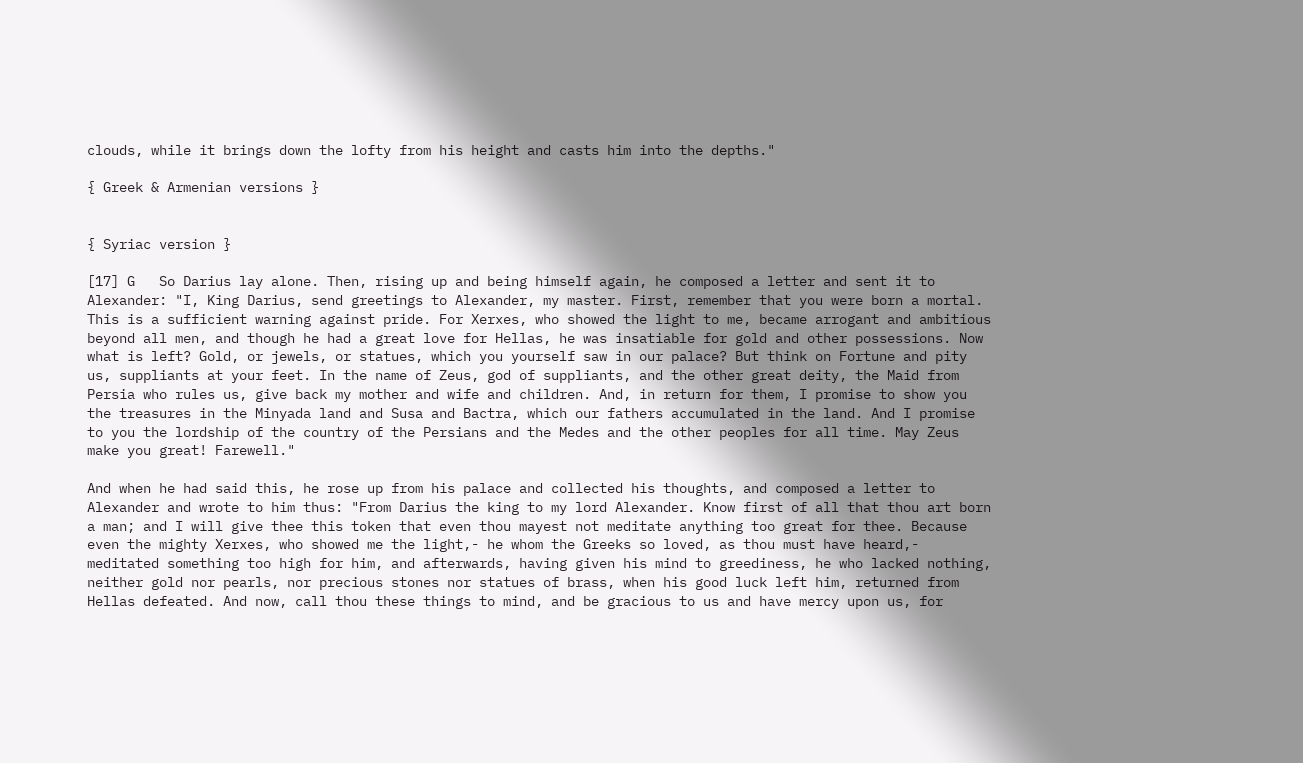clouds, while it brings down the lofty from his height and casts him into the depths."

{ Greek & Armenian versions }


{ Syriac version }

[17] G   So Darius lay alone. Then, rising up and being himself again, he composed a letter and sent it to Alexander: "I, King Darius, send greetings to Alexander, my master. First, remember that you were born a mortal. This is a sufficient warning against pride. For Xerxes, who showed the light to me, became arrogant and ambitious beyond all men, and though he had a great love for Hellas, he was insatiable for gold and other possessions. Now what is left? Gold, or jewels, or statues, which you yourself saw in our palace? But think on Fortune and pity us, suppliants at your feet. In the name of Zeus, god of suppliants, and the other great deity, the Maid from Persia who rules us, give back my mother and wife and children. And, in return for them, I promise to show you the treasures in the Minyada land and Susa and Bactra, which our fathers accumulated in the land. And I promise to you the lordship of the country of the Persians and the Medes and the other peoples for all time. May Zeus make you great! Farewell."

And when he had said this, he rose up from his palace and collected his thoughts, and composed a letter to Alexander and wrote to him thus: "From Darius the king to my lord Alexander. Know first of all that thou art born a man; and I will give thee this token that even thou mayest not meditate anything too great for thee. Because even the mighty Xerxes, who showed me the light,- he whom the Greeks so loved, as thou must have heard,- meditated something too high for him, and afterwards, having given his mind to greediness, he who lacked nothing, neither gold nor pearls, nor precious stones nor statues of brass, when his good luck left him, returned from Hellas defeated. And now, call thou these things to mind, and be gracious to us and have mercy upon us, for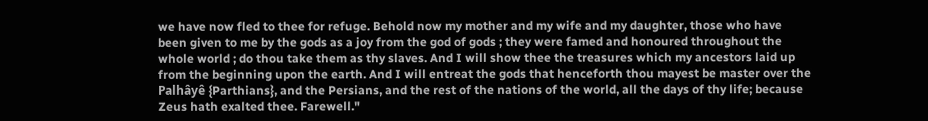we have now fled to thee for refuge. Behold now my mother and my wife and my daughter, those who have been given to me by the gods as a joy from the god of gods ; they were famed and honoured throughout the whole world ; do thou take them as thy slaves. And I will show thee the treasures which my ancestors laid up from the beginning upon the earth. And I will entreat the gods that henceforth thou mayest be master over the Palhâyê {Parthians}, and the Persians, and the rest of the nations of the world, all the days of thy life; because Zeus hath exalted thee. Farewell."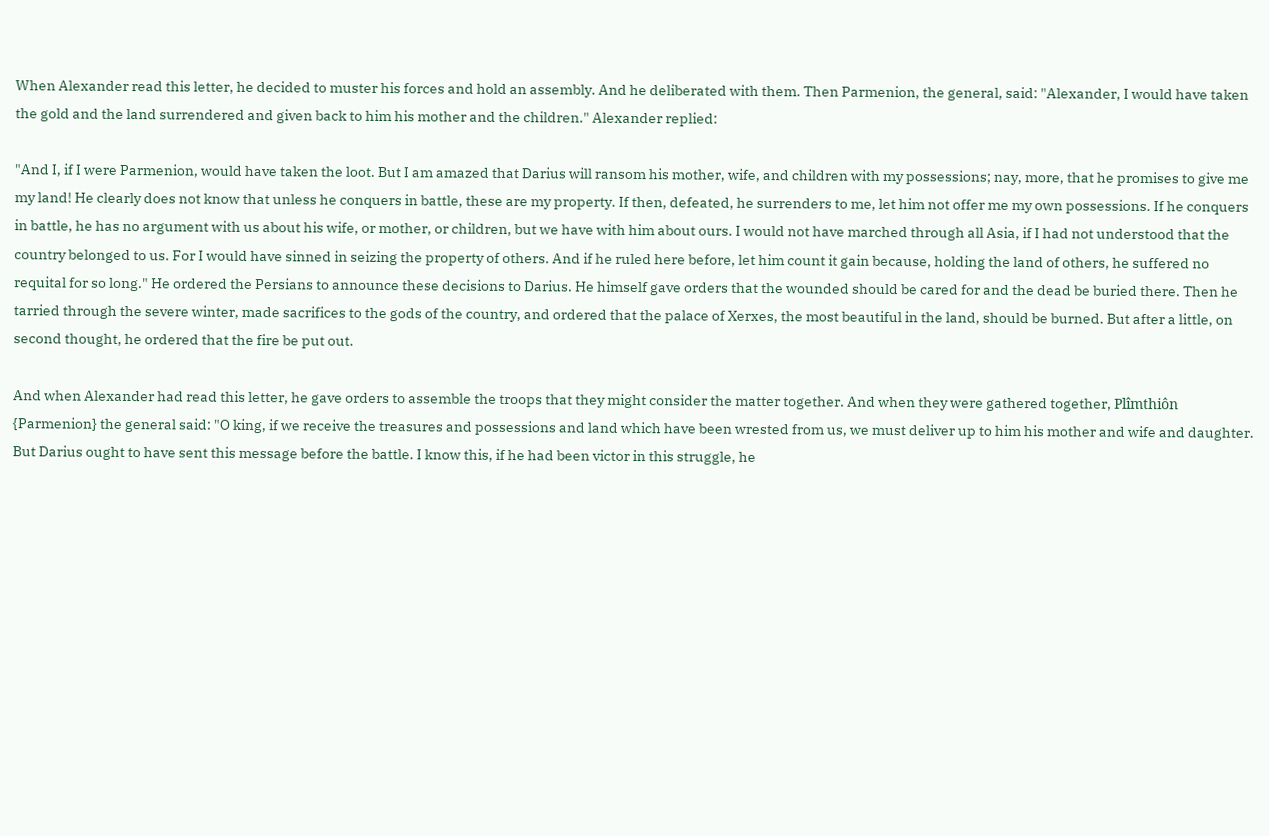When Alexander read this letter, he decided to muster his forces and hold an assembly. And he deliberated with them. Then Parmenion, the general, said: "Alexander, I would have taken the gold and the land surrendered and given back to him his mother and the children." Alexander replied:

"And I, if I were Parmenion, would have taken the loot. But I am amazed that Darius will ransom his mother, wife, and children with my possessions; nay, more, that he promises to give me my land! He clearly does not know that unless he conquers in battle, these are my property. If then, defeated, he surrenders to me, let him not offer me my own possessions. If he conquers in battle, he has no argument with us about his wife, or mother, or children, but we have with him about ours. I would not have marched through all Asia, if I had not understood that the country belonged to us. For I would have sinned in seizing the property of others. And if he ruled here before, let him count it gain because, holding the land of others, he suffered no requital for so long." He ordered the Persians to announce these decisions to Darius. He himself gave orders that the wounded should be cared for and the dead be buried there. Then he tarried through the severe winter, made sacrifices to the gods of the country, and ordered that the palace of Xerxes, the most beautiful in the land, should be burned. But after a little, on second thought, he ordered that the fire be put out.

And when Alexander had read this letter, he gave orders to assemble the troops that they might consider the matter together. And when they were gathered together, Plîmthiôn {Parmenion} the general said: "O king, if we receive the treasures and possessions and land which have been wrested from us, we must deliver up to him his mother and wife and daughter. But Darius ought to have sent this message before the battle. I know this, if he had been victor in this struggle, he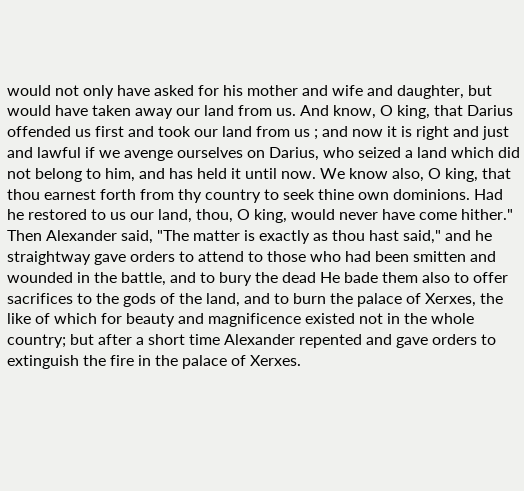would not only have asked for his mother and wife and daughter, but would have taken away our land from us. And know, O king, that Darius offended us first and took our land from us ; and now it is right and just and lawful if we avenge ourselves on Darius, who seized a land which did not belong to him, and has held it until now. We know also, O king, that thou earnest forth from thy country to seek thine own dominions. Had he restored to us our land, thou, O king, would never have come hither." Then Alexander said, "The matter is exactly as thou hast said," and he straightway gave orders to attend to those who had been smitten and wounded in the battle, and to bury the dead He bade them also to offer sacrifices to the gods of the land, and to burn the palace of Xerxes, the like of which for beauty and magnificence existed not in the whole country; but after a short time Alexander repented and gave orders to extinguish the fire in the palace of Xerxes.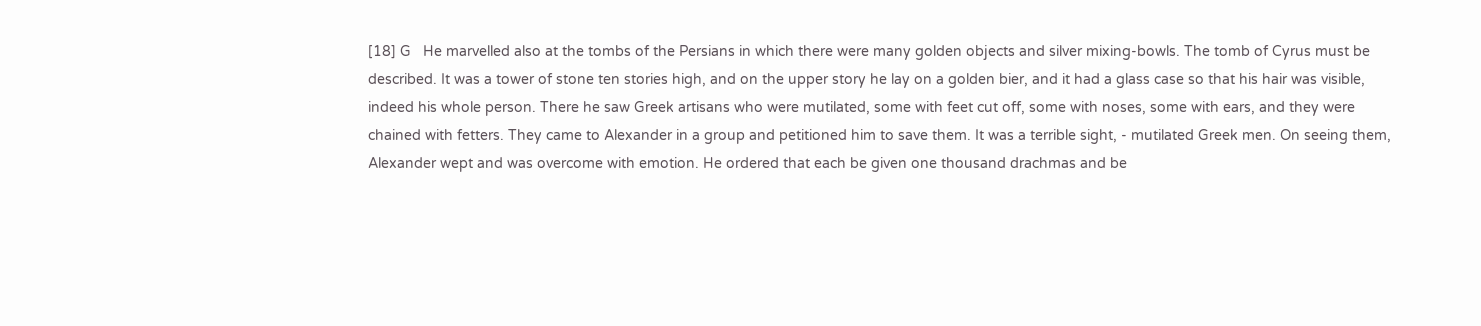[18] G   He marvelled also at the tombs of the Persians in which there were many golden objects and silver mixing-bowls. The tomb of Cyrus must be described. It was a tower of stone ten stories high, and on the upper story he lay on a golden bier, and it had a glass case so that his hair was visible, indeed his whole person. There he saw Greek artisans who were mutilated, some with feet cut off, some with noses, some with ears, and they were chained with fetters. They came to Alexander in a group and petitioned him to save them. It was a terrible sight, - mutilated Greek men. On seeing them, Alexander wept and was overcome with emotion. He ordered that each be given one thousand drachmas and be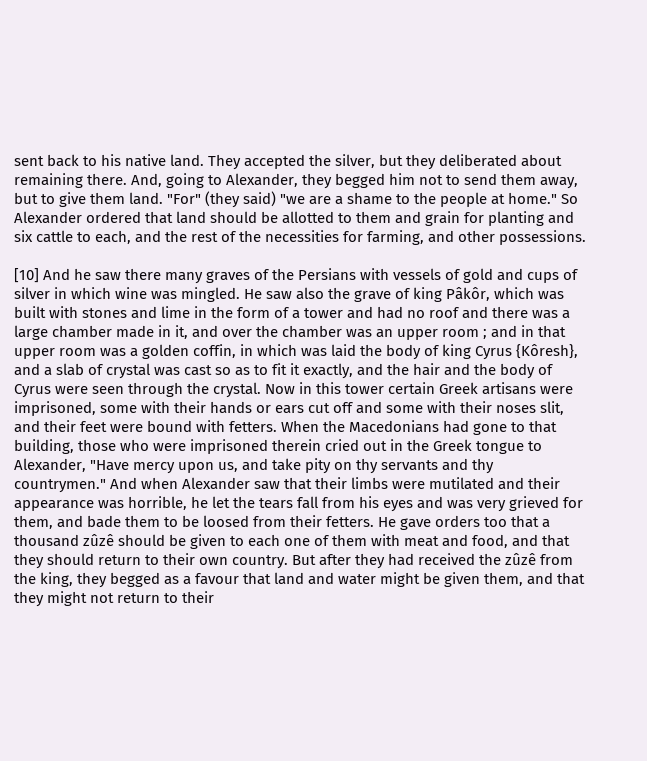sent back to his native land. They accepted the silver, but they deliberated about remaining there. And, going to Alexander, they begged him not to send them away, but to give them land. "For" (they said) "we are a shame to the people at home." So Alexander ordered that land should be allotted to them and grain for planting and six cattle to each, and the rest of the necessities for farming, and other possessions.

[10] And he saw there many graves of the Persians with vessels of gold and cups of silver in which wine was mingled. He saw also the grave of king Pâkôr, which was built with stones and lime in the form of a tower and had no roof and there was a large chamber made in it, and over the chamber was an upper room ; and in that upper room was a golden coffin, in which was laid the body of king Cyrus {Kôresh}, and a slab of crystal was cast so as to fit it exactly, and the hair and the body of Cyrus were seen through the crystal. Now in this tower certain Greek artisans were imprisoned, some with their hands or ears cut off and some with their noses slit, and their feet were bound with fetters. When the Macedonians had gone to that building, those who were imprisoned therein cried out in the Greek tongue to Alexander, "Have mercy upon us, and take pity on thy servants and thy countrymen." And when Alexander saw that their limbs were mutilated and their appearance was horrible, he let the tears fall from his eyes and was very grieved for them, and bade them to be loosed from their fetters. He gave orders too that a thousand zûzê should be given to each one of them with meat and food, and that they should return to their own country. But after they had received the zûzê from the king, they begged as a favour that land and water might be given them, and that they might not return to their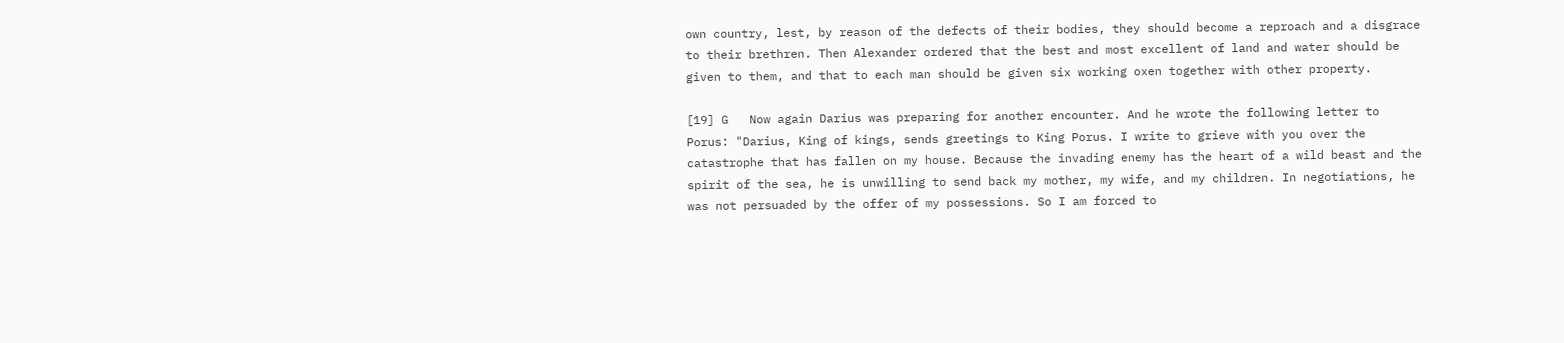own country, lest, by reason of the defects of their bodies, they should become a reproach and a disgrace to their brethren. Then Alexander ordered that the best and most excellent of land and water should be given to them, and that to each man should be given six working oxen together with other property.

[19] G   Now again Darius was preparing for another encounter. And he wrote the following letter to Porus: "Darius, King of kings, sends greetings to King Porus. I write to grieve with you over the catastrophe that has fallen on my house. Because the invading enemy has the heart of a wild beast and the spirit of the sea, he is unwilling to send back my mother, my wife, and my children. In negotiations, he was not persuaded by the offer of my possessions. So I am forced to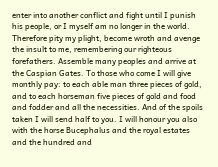enter into another conflict and fight until I punish his people, or I myself am no longer in the world. Therefore pity my plight, become wroth and avenge the insult to me, remembering our righteous forefathers. Assemble many peoples and arrive at the Caspian Gates. To those who come I will give monthly pay: to each able man three pieces of gold, and to each horseman five pieces of gold and food and fodder and all the necessities. And of the spoils taken I will send half to you. I will honour you also with the horse Bucephalus and the royal estates and the hundred and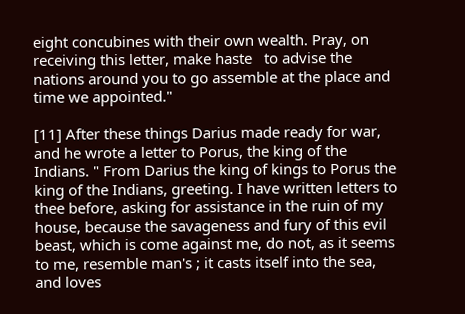eight concubines with their own wealth. Pray, on receiving this letter, make haste   to advise the nations around you to go assemble at the place and time we appointed."

[11] After these things Darius made ready for war, and he wrote a letter to Porus, the king of the Indians. " From Darius the king of kings to Porus the king of the Indians, greeting. I have written letters to thee before, asking for assistance in the ruin of my house, because the savageness and fury of this evil beast, which is come against me, do not, as it seems to me, resemble man's ; it casts itself into the sea, and loves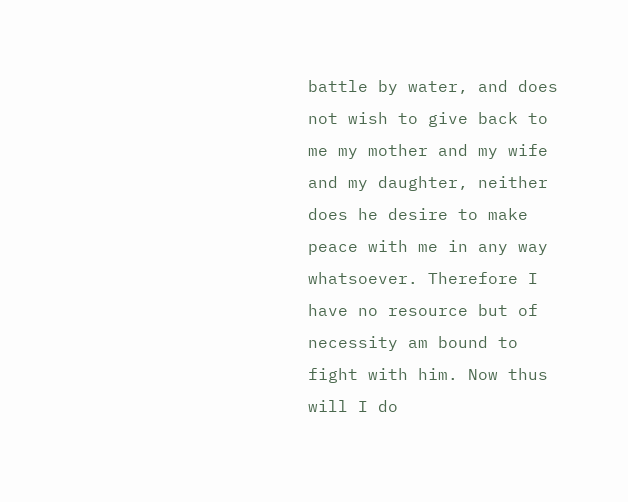battle by water, and does not wish to give back to me my mother and my wife and my daughter, neither does he desire to make peace with me in any way whatsoever. Therefore I have no resource but of necessity am bound to fight with him. Now thus will I do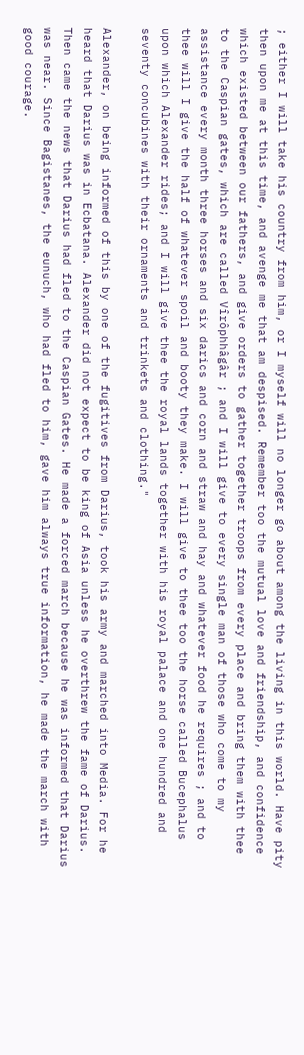; either I will take his country from him, or I myself will no longer go about among the living in this world. Have pity then upon me at this time, and avenge me that am despised. Remember too the mutual love and friendship, and confidence which existed between our fathers, and give orders to gather together troops from every place and bring them with thee to the Caspian gates, which are called Vîrôphhâgâr ; and I will give to every single man of those who come to my assistance every month three horses and six darics and corn and straw and hay and whatever food he requires ; and to thee will I give the half of whatever spoil and booty they make. I will give to thee too the horse called Bucephalus upon which Alexander rides; and I will give thee the royal lands together with his royal palace and one hundred and seventy concubines with their ornaments and trinkets and clothing."

Alexander, on being informed of this by one of the fugitives from Darius, took his army and marched into Media. For he heard that Darius was in Ecbatana. Alexander did not expect to be king of Asia unless he overthrew the fame of Darius. Then came the news that Darius had fled to the Caspian Gates. He made a forced march because he was informed that Darius was near. Since Bagistanes, the eunuch, who had fled to him, gave him always true information, he made the march with good courage.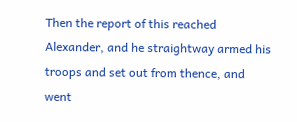Then the report of this reached Alexander, and he straightway armed his troops and set out from thence, and went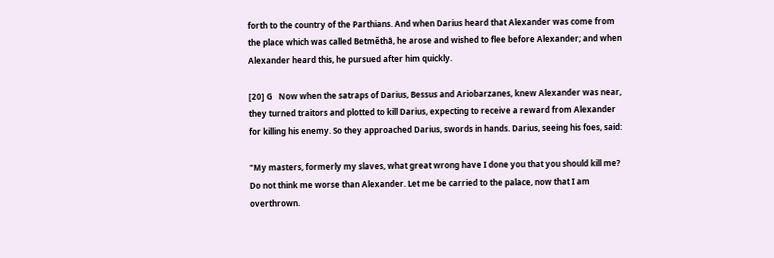forth to the country of the Parthians. And when Darius heard that Alexander was come from the place which was called Betmĕthâ, he arose and wished to flee before Alexander; and when Alexander heard this, he pursued after him quickly.

[20] G   Now when the satraps of Darius, Bessus and Ariobarzanes, knew Alexander was near, they turned traitors and plotted to kill Darius, expecting to receive a reward from Alexander for killing his enemy. So they approached Darius, swords in hands. Darius, seeing his foes, said:

"My masters, formerly my slaves, what great wrong have I done you that you should kill me? Do not think me worse than Alexander. Let me be carried to the palace, now that I am overthrown.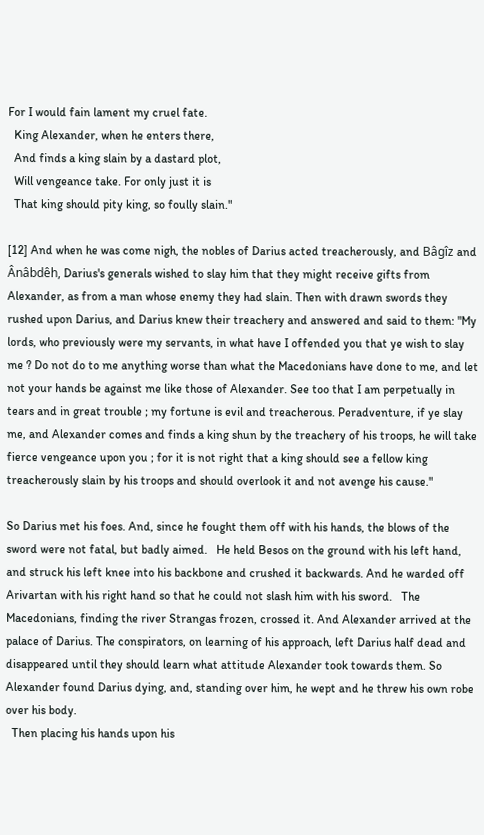For I would fain lament my cruel fate.
  King Alexander, when he enters there,
  And finds a king slain by a dastard plot,
  Will vengeance take. For only just it is
  That king should pity king, so foully slain."

[12] And when he was come nigh, the nobles of Darius acted treacherously, and Bâgîz and Ânâbdêh, Darius's generals wished to slay him that they might receive gifts from Alexander, as from a man whose enemy they had slain. Then with drawn swords they rushed upon Darius, and Darius knew their treachery and answered and said to them: "My lords, who previously were my servants, in what have I offended you that ye wish to slay me ? Do not do to me anything worse than what the Macedonians have done to me, and let not your hands be against me like those of Alexander. See too that I am perpetually in tears and in great trouble ; my fortune is evil and treacherous. Peradventure, if ye slay me, and Alexander comes and finds a king shun by the treachery of his troops, he will take fierce vengeance upon you ; for it is not right that a king should see a fellow king treacherously slain by his troops and should overlook it and not avenge his cause."

So Darius met his foes. And, since he fought them off with his hands, the blows of the sword were not fatal, but badly aimed.   He held Besos on the ground with his left hand, and struck his left knee into his backbone and crushed it backwards. And he warded off Arivartan with his right hand so that he could not slash him with his sword.   The Macedonians, finding the river Strangas frozen, crossed it. And Alexander arrived at the palace of Darius. The conspirators, on learning of his approach, left Darius half dead and disappeared until they should learn what attitude Alexander took towards them. So Alexander found Darius dying, and, standing over him, he wept and he threw his own robe over his body.
  Then placing his hands upon his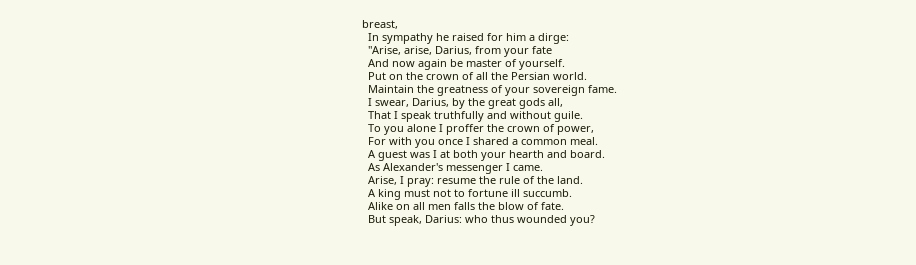breast,
  In sympathy he raised for him a dirge:
  "Arise, arise, Darius, from your fate
  And now again be master of yourself.
  Put on the crown of all the Persian world.
  Maintain the greatness of your sovereign fame.
  I swear, Darius, by the great gods all,
  That I speak truthfully and without guile.
  To you alone I proffer the crown of power,
  For with you once I shared a common meal.
  A guest was I at both your hearth and board.
  As Alexander's messenger I came.
  Arise, I pray: resume the rule of the land.
  A king must not to fortune ill succumb.
  Alike on all men falls the blow of fate.
  But speak, Darius: who thus wounded you?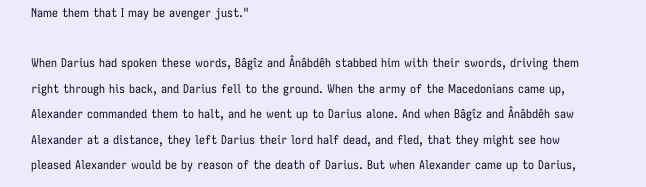Name them that I may be avenger just."

When Darius had spoken these words, Bâgîz and Ânâbdêh stabbed him with their swords, driving them right through his back, and Darius fell to the ground. When the army of the Macedonians came up, Alexander commanded them to halt, and he went up to Darius alone. And when Bâgîz and Ânâbdêh saw Alexander at a distance, they left Darius their lord half dead, and fled, that they might see how pleased Alexander would be by reason of the death of Darius. But when Alexander came up to Darius,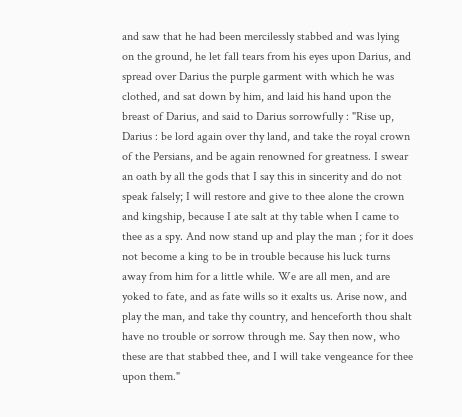and saw that he had been mercilessly stabbed and was lying on the ground, he let fall tears from his eyes upon Darius, and spread over Darius the purple garment with which he was clothed, and sat down by him, and laid his hand upon the breast of Darius, and said to Darius sorrowfully : "Rise up, Darius : be lord again over thy land, and take the royal crown of the Persians, and be again renowned for greatness. I swear an oath by all the gods that I say this in sincerity and do not speak falsely; I will restore and give to thee alone the crown and kingship, because I ate salt at thy table when I came to thee as a spy. And now stand up and play the man ; for it does not become a king to be in trouble because his luck turns away from him for a little while. We are all men, and are yoked to fate, and as fate wills so it exalts us. Arise now, and play the man, and take thy country, and henceforth thou shalt have no trouble or sorrow through me. Say then now, who these are that stabbed thee, and I will take vengeance for thee upon them."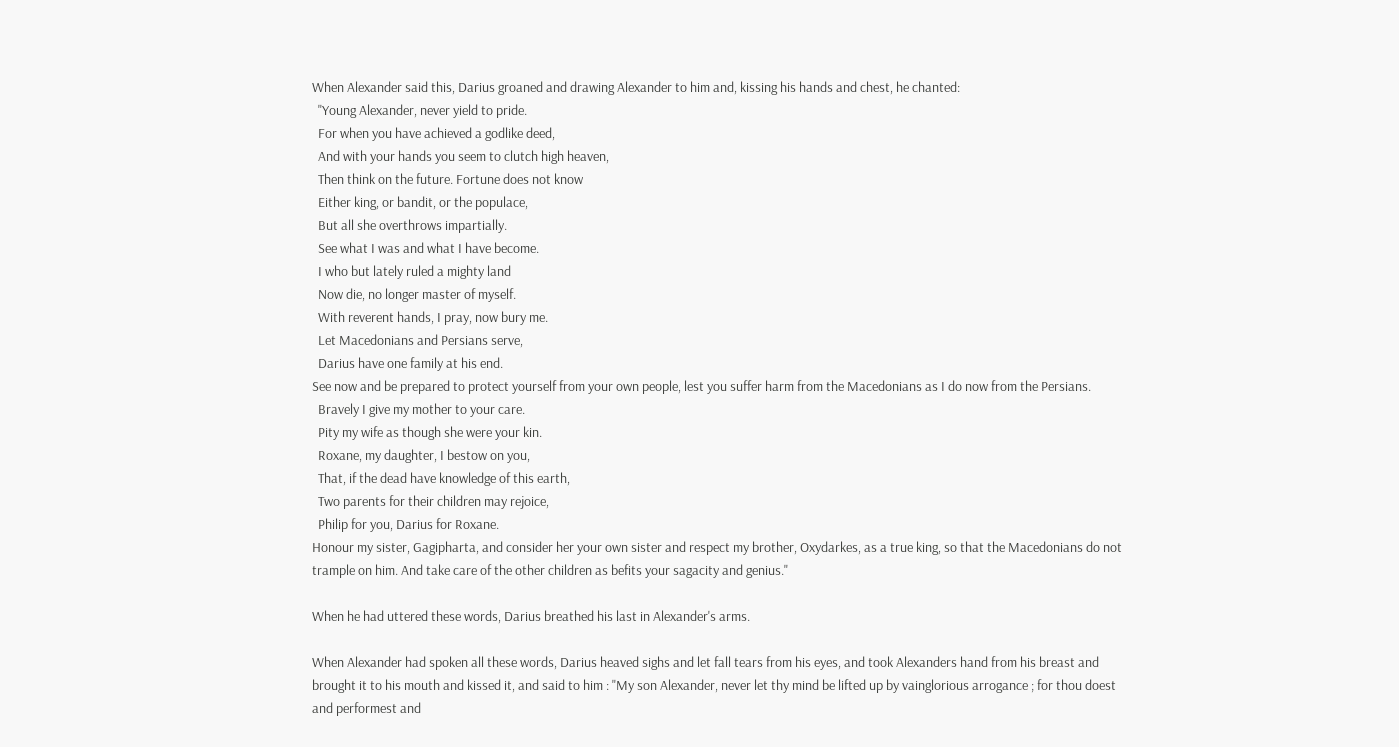When Alexander said this, Darius groaned and drawing Alexander to him and, kissing his hands and chest, he chanted:
  "Young Alexander, never yield to pride.
  For when you have achieved a godlike deed,
  And with your hands you seem to clutch high heaven,
  Then think on the future. Fortune does not know
  Either king, or bandit, or the populace,
  But all she overthrows impartially.
  See what I was and what I have become.
  I who but lately ruled a mighty land
  Now die, no longer master of myself.
  With reverent hands, I pray, now bury me.
  Let Macedonians and Persians serve,
  Darius have one family at his end.
See now and be prepared to protect yourself from your own people, lest you suffer harm from the Macedonians as I do now from the Persians.
  Bravely I give my mother to your care.
  Pity my wife as though she were your kin.
  Roxane, my daughter, I bestow on you,
  That, if the dead have knowledge of this earth,
  Two parents for their children may rejoice,
  Philip for you, Darius for Roxane.
Honour my sister, Gagipharta, and consider her your own sister and respect my brother, Oxydarkes, as a true king, so that the Macedonians do not trample on him. And take care of the other children as befits your sagacity and genius."

When he had uttered these words, Darius breathed his last in Alexander's arms.

When Alexander had spoken all these words, Darius heaved sighs and let fall tears from his eyes, and took Alexanders hand from his breast and brought it to his mouth and kissed it, and said to him : "My son Alexander, never let thy mind be lifted up by vainglorious arrogance ; for thou doest and performest and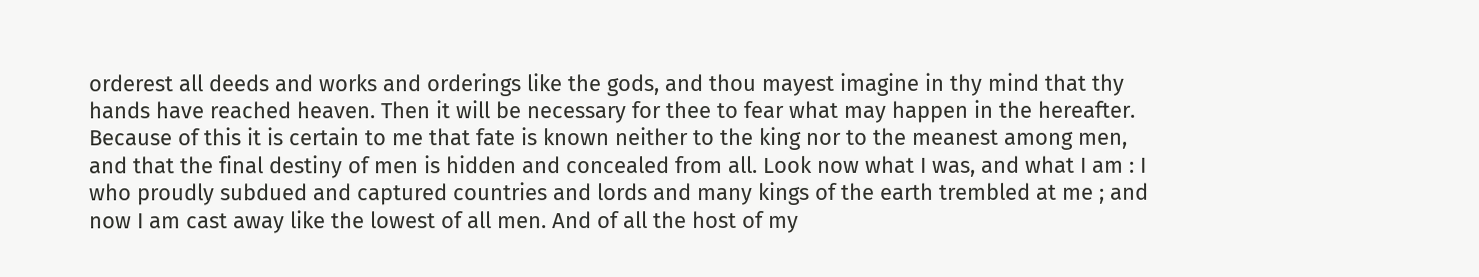orderest all deeds and works and orderings like the gods, and thou mayest imagine in thy mind that thy hands have reached heaven. Then it will be necessary for thee to fear what may happen in the hereafter. Because of this it is certain to me that fate is known neither to the king nor to the meanest among men, and that the final destiny of men is hidden and concealed from all. Look now what I was, and what I am : I who proudly subdued and captured countries and lords and many kings of the earth trembled at me ; and now I am cast away like the lowest of all men. And of all the host of my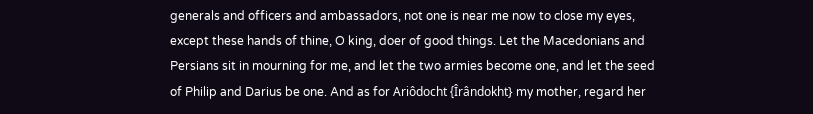generals and officers and ambassadors, not one is near me now to close my eyes, except these hands of thine, O king, doer of good things. Let the Macedonians and Persians sit in mourning for me, and let the two armies become one, and let the seed of Philip and Darius be one. And as for Ariôdocht {Îrândokht} my mother, regard her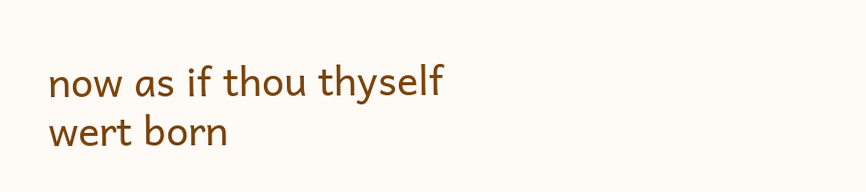now as if thou thyself wert born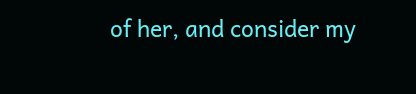of her, and consider my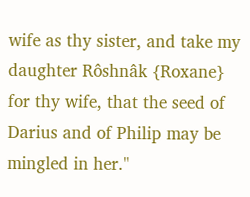wife as thy sister, and take my daughter Rôshnâk {Roxane} for thy wife, that the seed of Darius and of Philip may be mingled in her."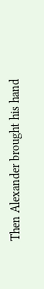Then Alexander brought his hand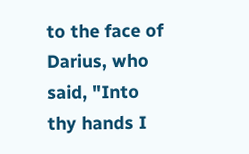to the face of Darius, who said, "Into thy hands I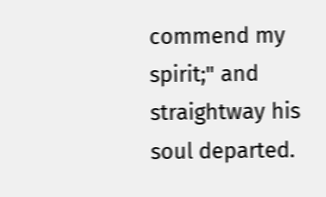commend my spirit;" and straightway his soul departed.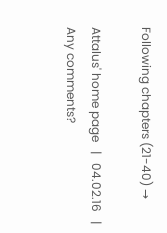Following chapters (21-40) →

Attalus' home page   |   04.02.16   |   Any comments?